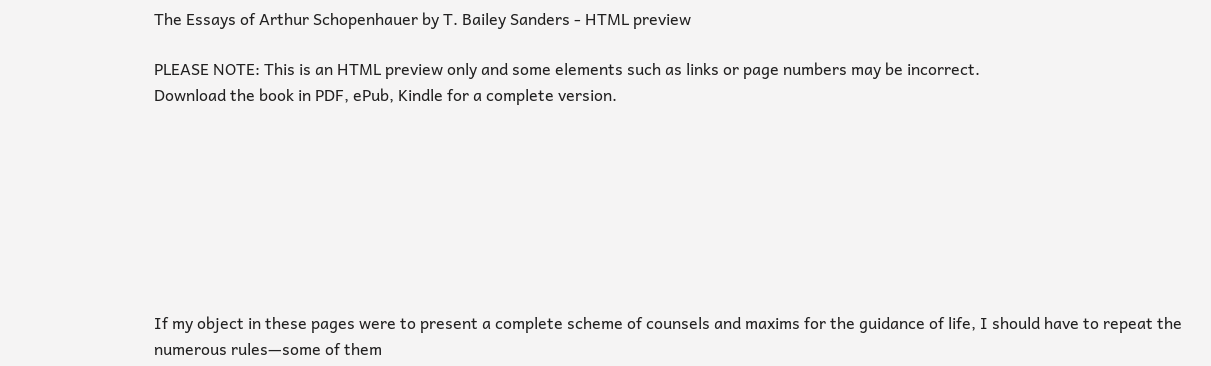The Essays of Arthur Schopenhauer by T. Bailey Sanders - HTML preview

PLEASE NOTE: This is an HTML preview only and some elements such as links or page numbers may be incorrect.
Download the book in PDF, ePub, Kindle for a complete version.








If my object in these pages were to present a complete scheme of counsels and maxims for the guidance of life, I should have to repeat the numerous rules—some of them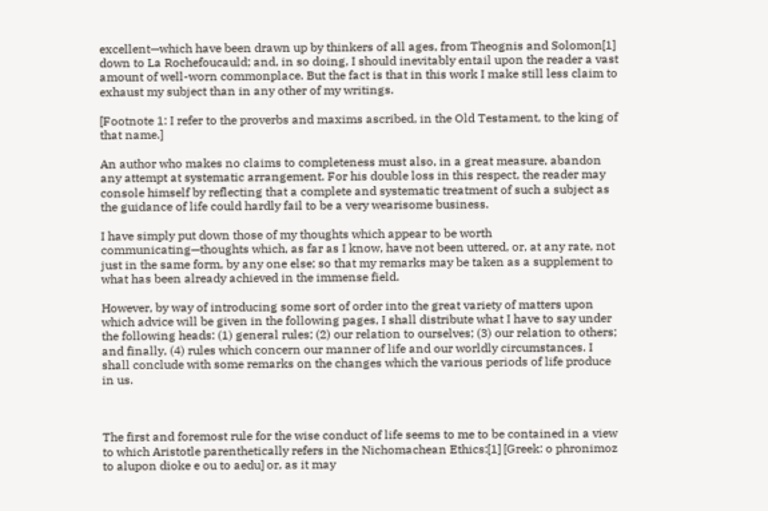excellent—which have been drawn up by thinkers of all ages, from Theognis and Solomon[1] down to La Rochefoucauld; and, in so doing, I should inevitably entail upon the reader a vast amount of well-worn commonplace. But the fact is that in this work I make still less claim to exhaust my subject than in any other of my writings.

[Footnote 1: I refer to the proverbs and maxims ascribed, in the Old Testament, to the king of that name.]

An author who makes no claims to completeness must also, in a great measure, abandon any attempt at systematic arrangement. For his double loss in this respect, the reader may console himself by reflecting that a complete and systematic treatment of such a subject as the guidance of life could hardly fail to be a very wearisome business.

I have simply put down those of my thoughts which appear to be worth communicating—thoughts which, as far as I know, have not been uttered, or, at any rate, not just in the same form, by any one else; so that my remarks may be taken as a supplement to what has been already achieved in the immense field.

However, by way of introducing some sort of order into the great variety of matters upon which advice will be given in the following pages, I shall distribute what I have to say under the following heads: (1) general rules; (2) our relation to ourselves; (3) our relation to others; and finally, (4) rules which concern our manner of life and our worldly circumstances. I shall conclude with some remarks on the changes which the various periods of life produce in us.



The first and foremost rule for the wise conduct of life seems to me to be contained in a view to which Aristotle parenthetically refers in the Nichomachean Ethics:[1] [Greek: o phronimoz to alupon dioke e ou to aedu] or, as it may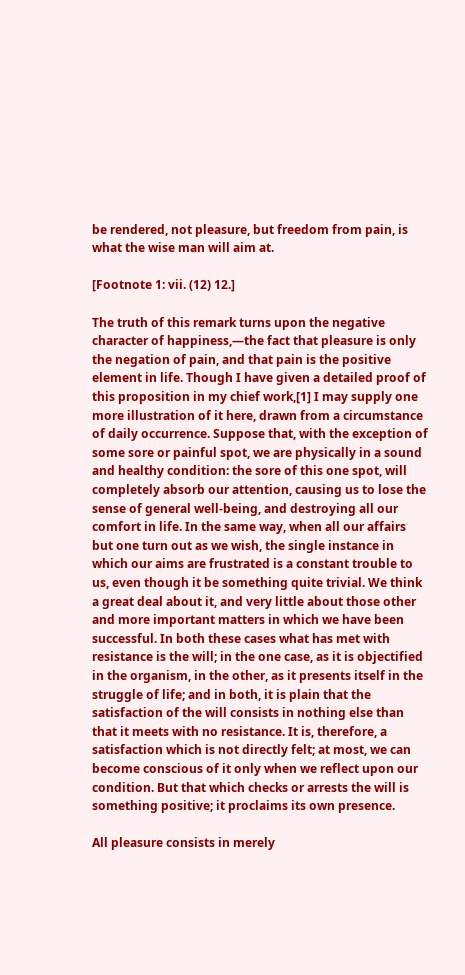be rendered, not pleasure, but freedom from pain, is what the wise man will aim at.

[Footnote 1: vii. (12) 12.]

The truth of this remark turns upon the negative character of happiness,—the fact that pleasure is only the negation of pain, and that pain is the positive element in life. Though I have given a detailed proof of this proposition in my chief work,[1] I may supply one more illustration of it here, drawn from a circumstance of daily occurrence. Suppose that, with the exception of some sore or painful spot, we are physically in a sound and healthy condition: the sore of this one spot, will completely absorb our attention, causing us to lose the sense of general well-being, and destroying all our comfort in life. In the same way, when all our affairs but one turn out as we wish, the single instance in which our aims are frustrated is a constant trouble to us, even though it be something quite trivial. We think a great deal about it, and very little about those other and more important matters in which we have been successful. In both these cases what has met with resistance is the will; in the one case, as it is objectified in the organism, in the other, as it presents itself in the struggle of life; and in both, it is plain that the satisfaction of the will consists in nothing else than that it meets with no resistance. It is, therefore, a satisfaction which is not directly felt; at most, we can become conscious of it only when we reflect upon our condition. But that which checks or arrests the will is something positive; it proclaims its own presence.

All pleasure consists in merely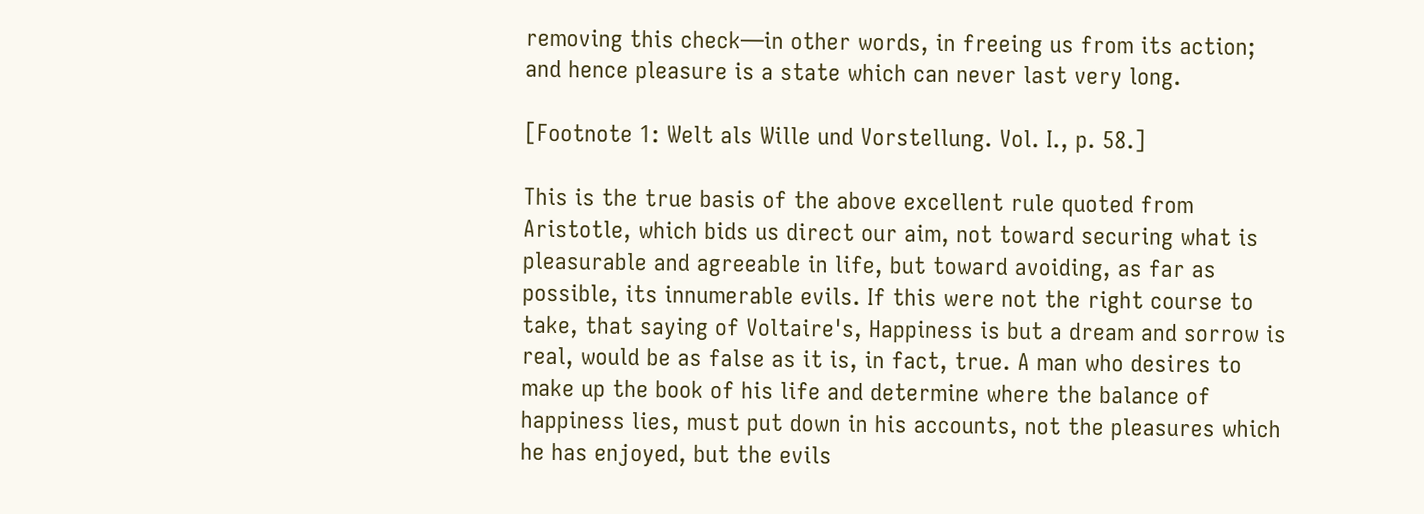removing this check—in other words, in freeing us from its action; and hence pleasure is a state which can never last very long.

[Footnote 1: Welt als Wille und Vorstellung. Vol. I., p. 58.]

This is the true basis of the above excellent rule quoted from Aristotle, which bids us direct our aim, not toward securing what is pleasurable and agreeable in life, but toward avoiding, as far as possible, its innumerable evils. If this were not the right course to take, that saying of Voltaire's, Happiness is but a dream and sorrow is real, would be as false as it is, in fact, true. A man who desires to make up the book of his life and determine where the balance of happiness lies, must put down in his accounts, not the pleasures which he has enjoyed, but the evils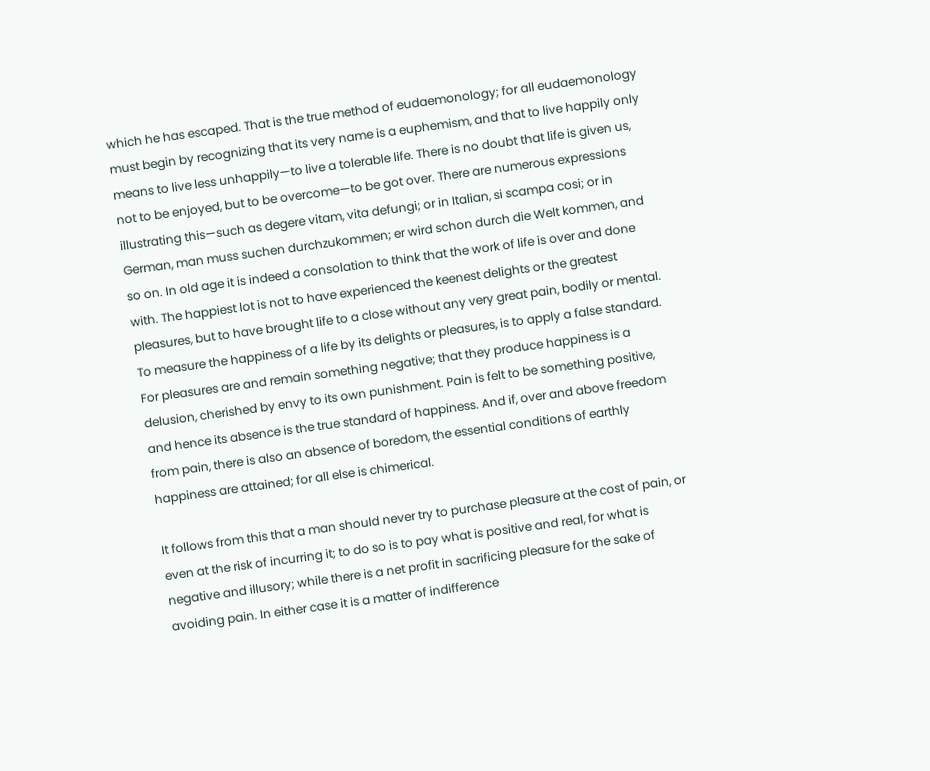which he has escaped. That is the true method of eudaemonology; for all eudaemonology must begin by recognizing that its very name is a euphemism, and that to live happily only means to live less unhappily—to live a tolerable life. There is no doubt that life is given us, not to be enjoyed, but to be overcome—to be got over. There are numerous expressions illustrating this—such as degere vitam, vita defungi; or in Italian, si scampa cosi; or in German, man muss suchen durchzukommen; er wird schon durch die Welt kommen, and so on. In old age it is indeed a consolation to think that the work of life is over and done with. The happiest lot is not to have experienced the keenest delights or the greatest pleasures, but to have brought life to a close without any very great pain, bodily or mental. To measure the happiness of a life by its delights or pleasures, is to apply a false standard. For pleasures are and remain something negative; that they produce happiness is a delusion, cherished by envy to its own punishment. Pain is felt to be something positive, and hence its absence is the true standard of happiness. And if, over and above freedom from pain, there is also an absence of boredom, the essential conditions of earthly happiness are attained; for all else is chimerical.

It follows from this that a man should never try to purchase pleasure at the cost of pain, or even at the risk of incurring it; to do so is to pay what is positive and real, for what is negative and illusory; while there is a net profit in sacrificing pleasure for the sake of avoiding pain. In either case it is a matter of indifference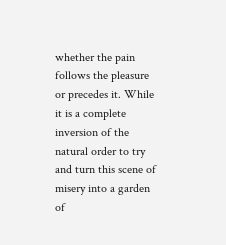whether the pain follows the pleasure or precedes it. While it is a complete inversion of the natural order to try and turn this scene of misery into a garden of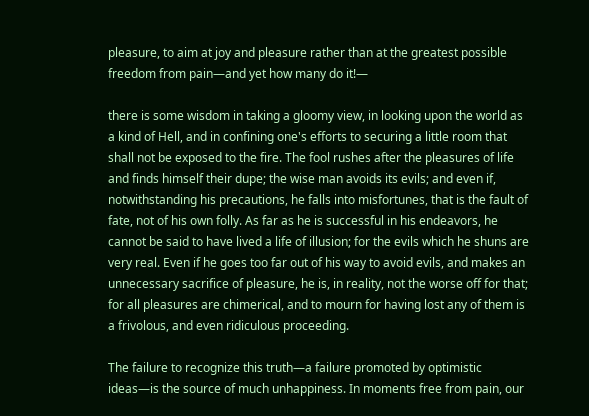pleasure, to aim at joy and pleasure rather than at the greatest possible freedom from pain—and yet how many do it!—

there is some wisdom in taking a gloomy view, in looking upon the world as a kind of Hell, and in confining one's efforts to securing a little room that shall not be exposed to the fire. The fool rushes after the pleasures of life and finds himself their dupe; the wise man avoids its evils; and even if, notwithstanding his precautions, he falls into misfortunes, that is the fault of fate, not of his own folly. As far as he is successful in his endeavors, he cannot be said to have lived a life of illusion; for the evils which he shuns are very real. Even if he goes too far out of his way to avoid evils, and makes an unnecessary sacrifice of pleasure, he is, in reality, not the worse off for that; for all pleasures are chimerical, and to mourn for having lost any of them is a frivolous, and even ridiculous proceeding.

The failure to recognize this truth—a failure promoted by optimistic ideas—is the source of much unhappiness. In moments free from pain, our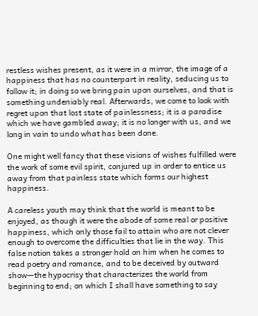restless wishes present, as it were in a mirror, the image of a happiness that has no counterpart in reality, seducing us to follow it; in doing so we bring pain upon ourselves, and that is something undeniably real. Afterwards, we come to look with regret upon that lost state of painlessness; it is a paradise which we have gambled away; it is no longer with us, and we long in vain to undo what has been done.

One might well fancy that these visions of wishes fulfilled were the work of some evil spirit, conjured up in order to entice us away from that painless state which forms our highest happiness.

A careless youth may think that the world is meant to be enjoyed, as though it were the abode of some real or positive happiness, which only those fail to attain who are not clever enough to overcome the difficulties that lie in the way. This false notion takes a stronger hold on him when he comes to read poetry and romance, and to be deceived by outward show—the hypocrisy that characterizes the world from beginning to end; on which I shall have something to say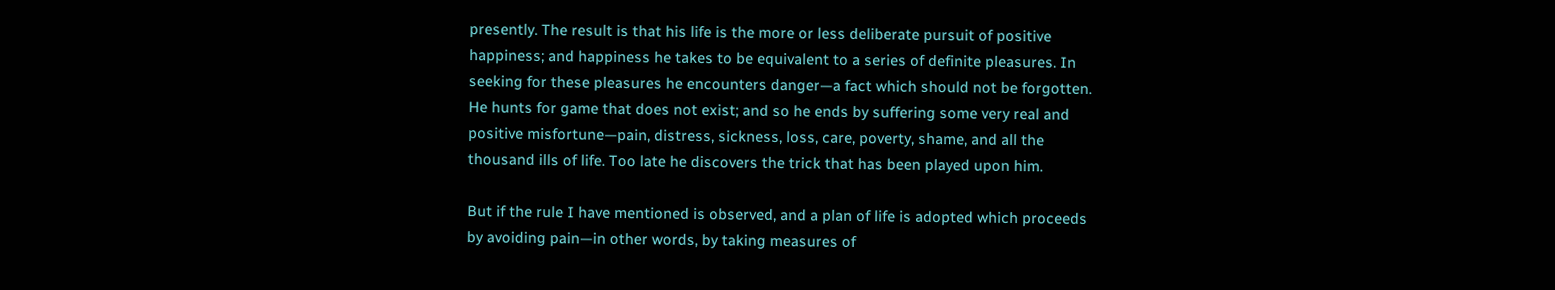presently. The result is that his life is the more or less deliberate pursuit of positive happiness; and happiness he takes to be equivalent to a series of definite pleasures. In seeking for these pleasures he encounters danger—a fact which should not be forgotten. He hunts for game that does not exist; and so he ends by suffering some very real and positive misfortune—pain, distress, sickness, loss, care, poverty, shame, and all the thousand ills of life. Too late he discovers the trick that has been played upon him.

But if the rule I have mentioned is observed, and a plan of life is adopted which proceeds by avoiding pain—in other words, by taking measures of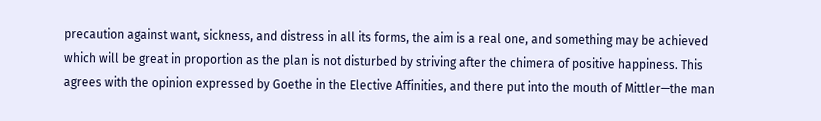precaution against want, sickness, and distress in all its forms, the aim is a real one, and something may be achieved which will be great in proportion as the plan is not disturbed by striving after the chimera of positive happiness. This agrees with the opinion expressed by Goethe in the Elective Affinities, and there put into the mouth of Mittler—the man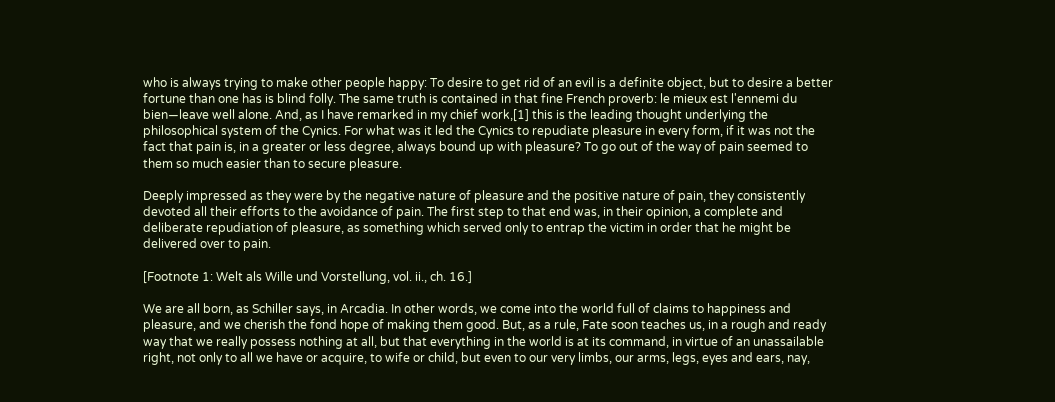who is always trying to make other people happy: To desire to get rid of an evil is a definite object, but to desire a better fortune than one has is blind folly. The same truth is contained in that fine French proverb: le mieux est l'ennemi du bien—leave well alone. And, as I have remarked in my chief work,[1] this is the leading thought underlying the philosophical system of the Cynics. For what was it led the Cynics to repudiate pleasure in every form, if it was not the fact that pain is, in a greater or less degree, always bound up with pleasure? To go out of the way of pain seemed to them so much easier than to secure pleasure.

Deeply impressed as they were by the negative nature of pleasure and the positive nature of pain, they consistently devoted all their efforts to the avoidance of pain. The first step to that end was, in their opinion, a complete and deliberate repudiation of pleasure, as something which served only to entrap the victim in order that he might be delivered over to pain.

[Footnote 1: Welt als Wille und Vorstellung, vol. ii., ch. 16.]

We are all born, as Schiller says, in Arcadia. In other words, we come into the world full of claims to happiness and pleasure, and we cherish the fond hope of making them good. But, as a rule, Fate soon teaches us, in a rough and ready way that we really possess nothing at all, but that everything in the world is at its command, in virtue of an unassailable right, not only to all we have or acquire, to wife or child, but even to our very limbs, our arms, legs, eyes and ears, nay,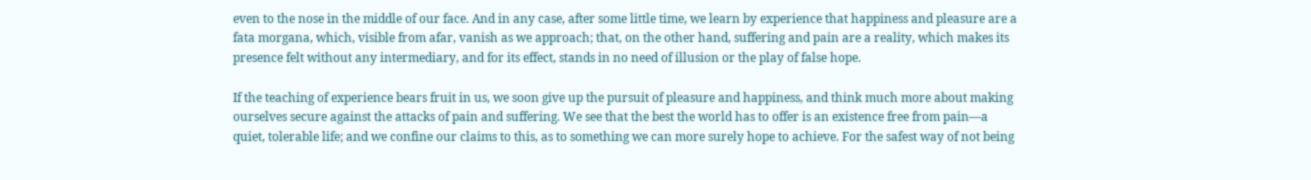even to the nose in the middle of our face. And in any case, after some little time, we learn by experience that happiness and pleasure are a fata morgana, which, visible from afar, vanish as we approach; that, on the other hand, suffering and pain are a reality, which makes its presence felt without any intermediary, and for its effect, stands in no need of illusion or the play of false hope.

If the teaching of experience bears fruit in us, we soon give up the pursuit of pleasure and happiness, and think much more about making ourselves secure against the attacks of pain and suffering. We see that the best the world has to offer is an existence free from pain—a quiet, tolerable life; and we confine our claims to this, as to something we can more surely hope to achieve. For the safest way of not being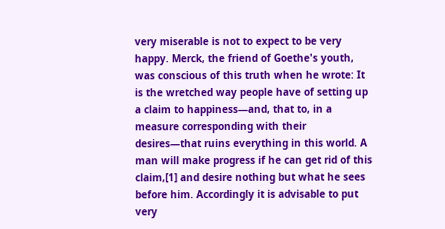very miserable is not to expect to be very happy. Merck, the friend of Goethe's youth, was conscious of this truth when he wrote: It is the wretched way people have of setting up a claim to happiness—and, that to, in a measure corresponding with their desires—that ruins everything in this world. A man will make progress if he can get rid of this claim,[1] and desire nothing but what he sees before him. Accordingly it is advisable to put very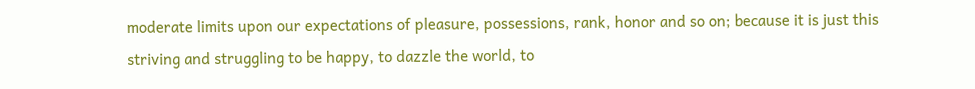moderate limits upon our expectations of pleasure, possessions, rank, honor and so on; because it is just this striving and struggling to be happy, to dazzle the world, to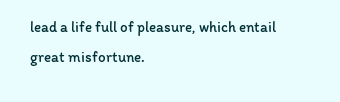lead a life full of pleasure, which entail great misfortune.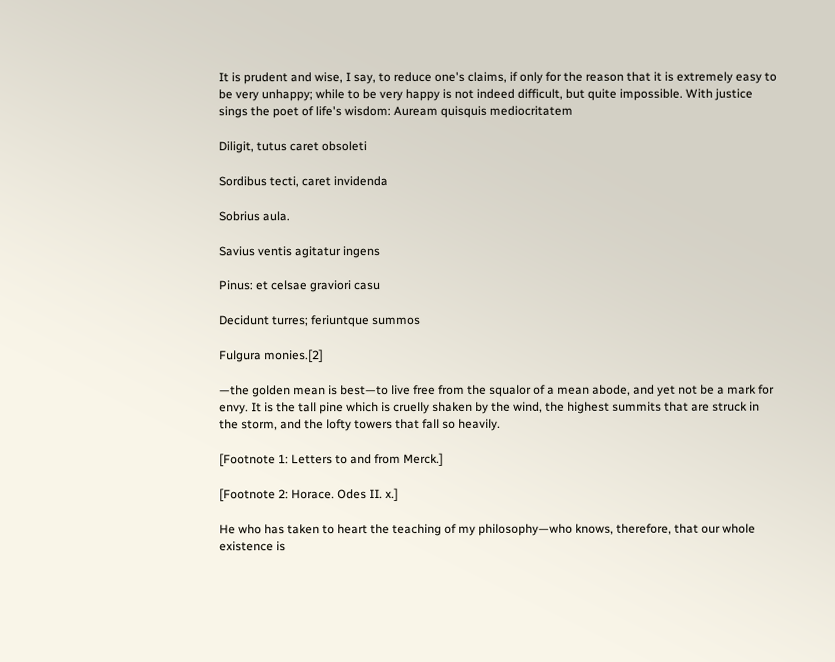It is prudent and wise, I say, to reduce one's claims, if only for the reason that it is extremely easy to be very unhappy; while to be very happy is not indeed difficult, but quite impossible. With justice sings the poet of life's wisdom: Auream quisquis mediocritatem

Diligit, tutus caret obsoleti

Sordibus tecti, caret invidenda

Sobrius aula.

Savius ventis agitatur ingens

Pinus: et celsae graviori casu

Decidunt turres; feriuntque summos

Fulgura monies.[2]

—the golden mean is best—to live free from the squalor of a mean abode, and yet not be a mark for envy. It is the tall pine which is cruelly shaken by the wind, the highest summits that are struck in the storm, and the lofty towers that fall so heavily.

[Footnote 1: Letters to and from Merck.]

[Footnote 2: Horace. Odes II. x.]

He who has taken to heart the teaching of my philosophy—who knows, therefore, that our whole existence is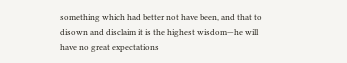something which had better not have been, and that to disown and disclaim it is the highest wisdom—he will have no great expectations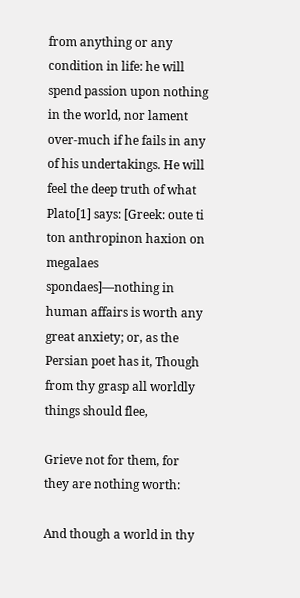from anything or any condition in life: he will spend passion upon nothing in the world, nor lament over-much if he fails in any of his undertakings. He will feel the deep truth of what Plato[1] says: [Greek: oute ti ton anthropinon haxion on megalaes spondaes]—nothing in human affairs is worth any great anxiety; or, as the Persian poet has it, Though from thy grasp all worldly things should flee,

Grieve not for them, for they are nothing worth:

And though a world in thy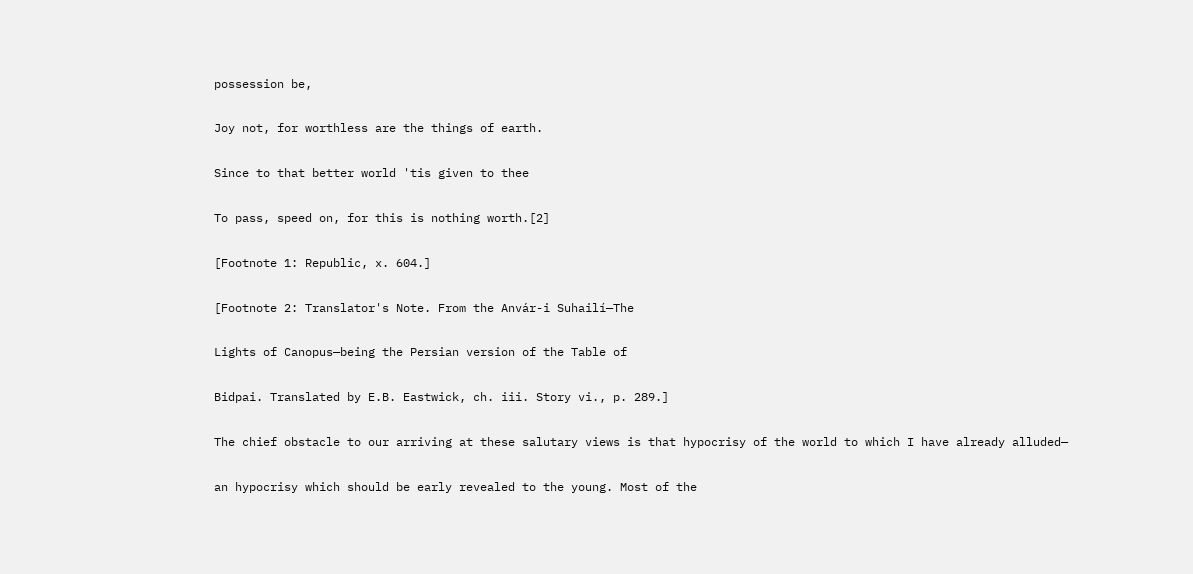possession be,

Joy not, for worthless are the things of earth.

Since to that better world 'tis given to thee

To pass, speed on, for this is nothing worth.[2]

[Footnote 1: Republic, x. 604.]

[Footnote 2: Translator's Note. From the Anvár-i Suhailí—The

Lights of Canopus—being the Persian version of the Table of

Bidpai. Translated by E.B. Eastwick, ch. iii. Story vi., p. 289.]

The chief obstacle to our arriving at these salutary views is that hypocrisy of the world to which I have already alluded—

an hypocrisy which should be early revealed to the young. Most of the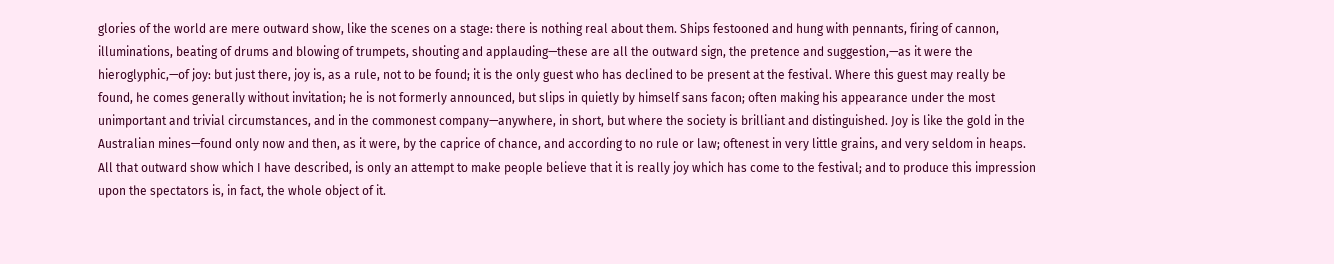glories of the world are mere outward show, like the scenes on a stage: there is nothing real about them. Ships festooned and hung with pennants, firing of cannon, illuminations, beating of drums and blowing of trumpets, shouting and applauding—these are all the outward sign, the pretence and suggestion,—as it were the hieroglyphic,—of joy: but just there, joy is, as a rule, not to be found; it is the only guest who has declined to be present at the festival. Where this guest may really be found, he comes generally without invitation; he is not formerly announced, but slips in quietly by himself sans facon; often making his appearance under the most unimportant and trivial circumstances, and in the commonest company—anywhere, in short, but where the society is brilliant and distinguished. Joy is like the gold in the Australian mines—found only now and then, as it were, by the caprice of chance, and according to no rule or law; oftenest in very little grains, and very seldom in heaps. All that outward show which I have described, is only an attempt to make people believe that it is really joy which has come to the festival; and to produce this impression upon the spectators is, in fact, the whole object of it.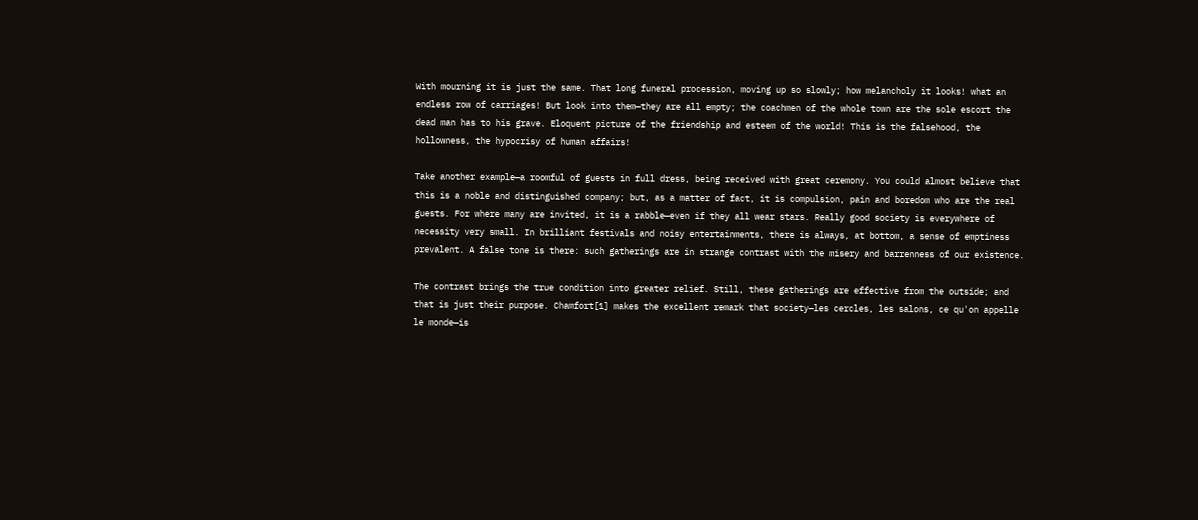With mourning it is just the same. That long funeral procession, moving up so slowly; how melancholy it looks! what an endless row of carriages! But look into them—they are all empty; the coachmen of the whole town are the sole escort the dead man has to his grave. Eloquent picture of the friendship and esteem of the world! This is the falsehood, the hollowness, the hypocrisy of human affairs!

Take another example—a roomful of guests in full dress, being received with great ceremony. You could almost believe that this is a noble and distinguished company; but, as a matter of fact, it is compulsion, pain and boredom who are the real guests. For where many are invited, it is a rabble—even if they all wear stars. Really good society is everywhere of necessity very small. In brilliant festivals and noisy entertainments, there is always, at bottom, a sense of emptiness prevalent. A false tone is there: such gatherings are in strange contrast with the misery and barrenness of our existence.

The contrast brings the true condition into greater relief. Still, these gatherings are effective from the outside; and that is just their purpose. Chamfort[1] makes the excellent remark that society—les cercles, les salons, ce qu'on appelle le monde—is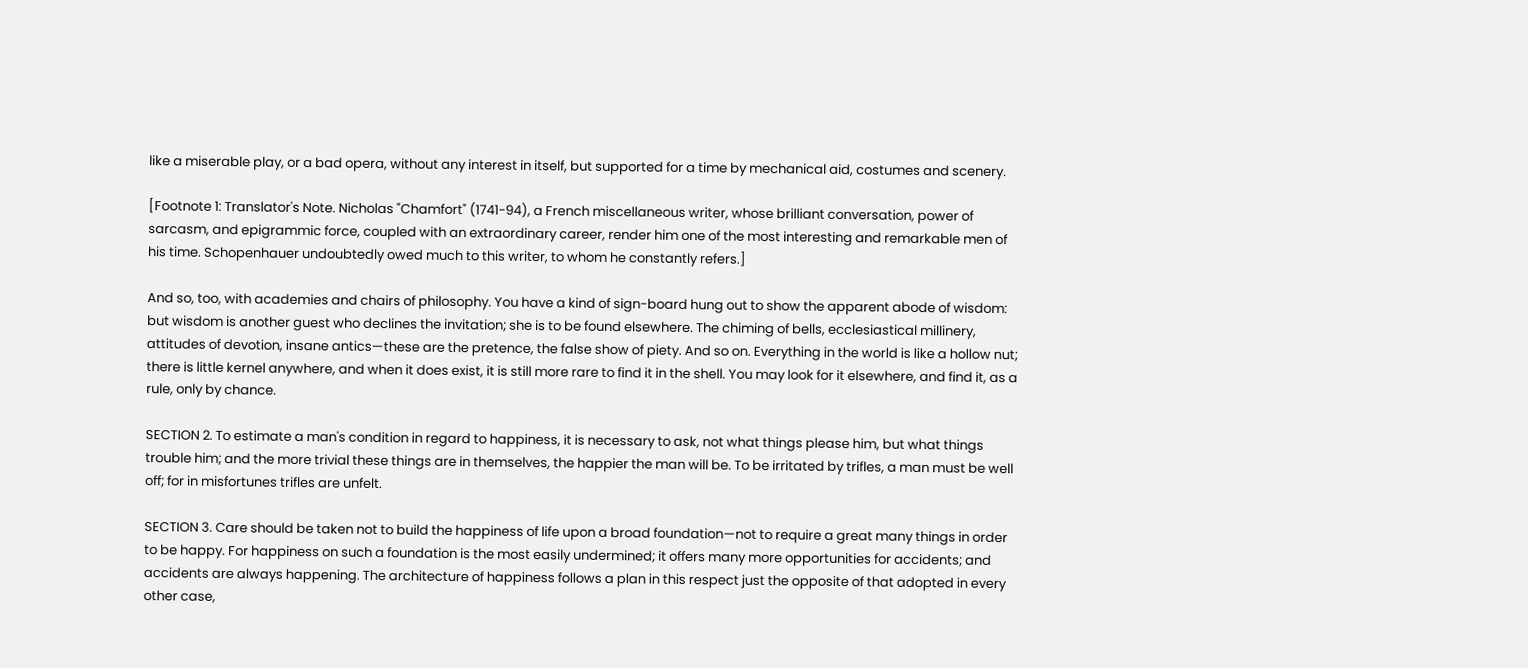like a miserable play, or a bad opera, without any interest in itself, but supported for a time by mechanical aid, costumes and scenery.

[Footnote 1: Translator's Note. Nicholas "Chamfort" (1741-94), a French miscellaneous writer, whose brilliant conversation, power of sarcasm, and epigrammic force, coupled with an extraordinary career, render him one of the most interesting and remarkable men of his time. Schopenhauer undoubtedly owed much to this writer, to whom he constantly refers.]

And so, too, with academies and chairs of philosophy. You have a kind of sign-board hung out to show the apparent abode of wisdom: but wisdom is another guest who declines the invitation; she is to be found elsewhere. The chiming of bells, ecclesiastical millinery, attitudes of devotion, insane antics—these are the pretence, the false show of piety. And so on. Everything in the world is like a hollow nut; there is little kernel anywhere, and when it does exist, it is still more rare to find it in the shell. You may look for it elsewhere, and find it, as a rule, only by chance.

SECTION 2. To estimate a man's condition in regard to happiness, it is necessary to ask, not what things please him, but what things trouble him; and the more trivial these things are in themselves, the happier the man will be. To be irritated by trifles, a man must be well off; for in misfortunes trifles are unfelt.

SECTION 3. Care should be taken not to build the happiness of life upon a broad foundation—not to require a great many things in order to be happy. For happiness on such a foundation is the most easily undermined; it offers many more opportunities for accidents; and accidents are always happening. The architecture of happiness follows a plan in this respect just the opposite of that adopted in every other case,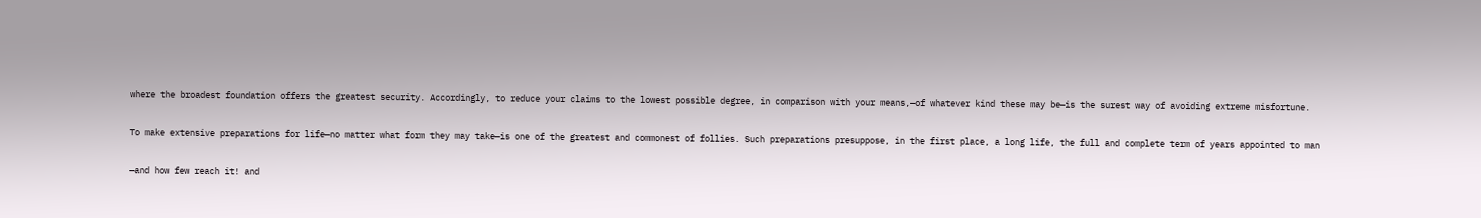where the broadest foundation offers the greatest security. Accordingly, to reduce your claims to the lowest possible degree, in comparison with your means,—of whatever kind these may be—is the surest way of avoiding extreme misfortune.

To make extensive preparations for life—no matter what form they may take—is one of the greatest and commonest of follies. Such preparations presuppose, in the first place, a long life, the full and complete term of years appointed to man

—and how few reach it! and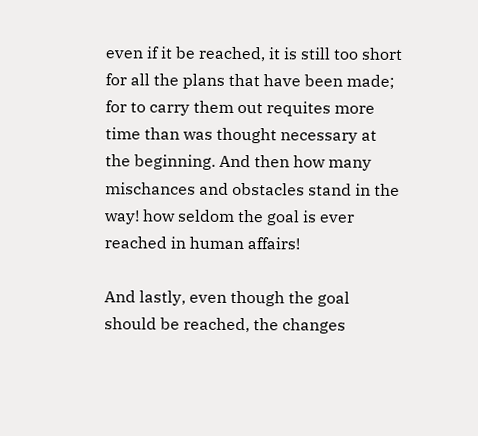even if it be reached, it is still too short for all the plans that have been made; for to carry them out requites more time than was thought necessary at the beginning. And then how many mischances and obstacles stand in the way! how seldom the goal is ever reached in human affairs!

And lastly, even though the goal should be reached, the changes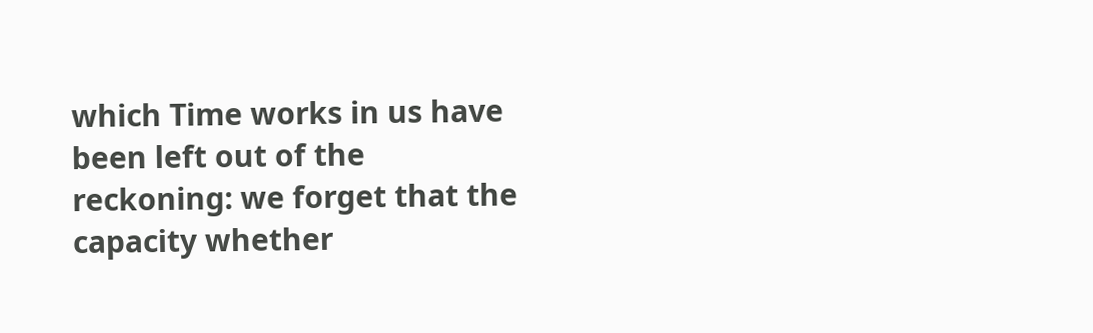which Time works in us have been left out of the reckoning: we forget that the capacity whether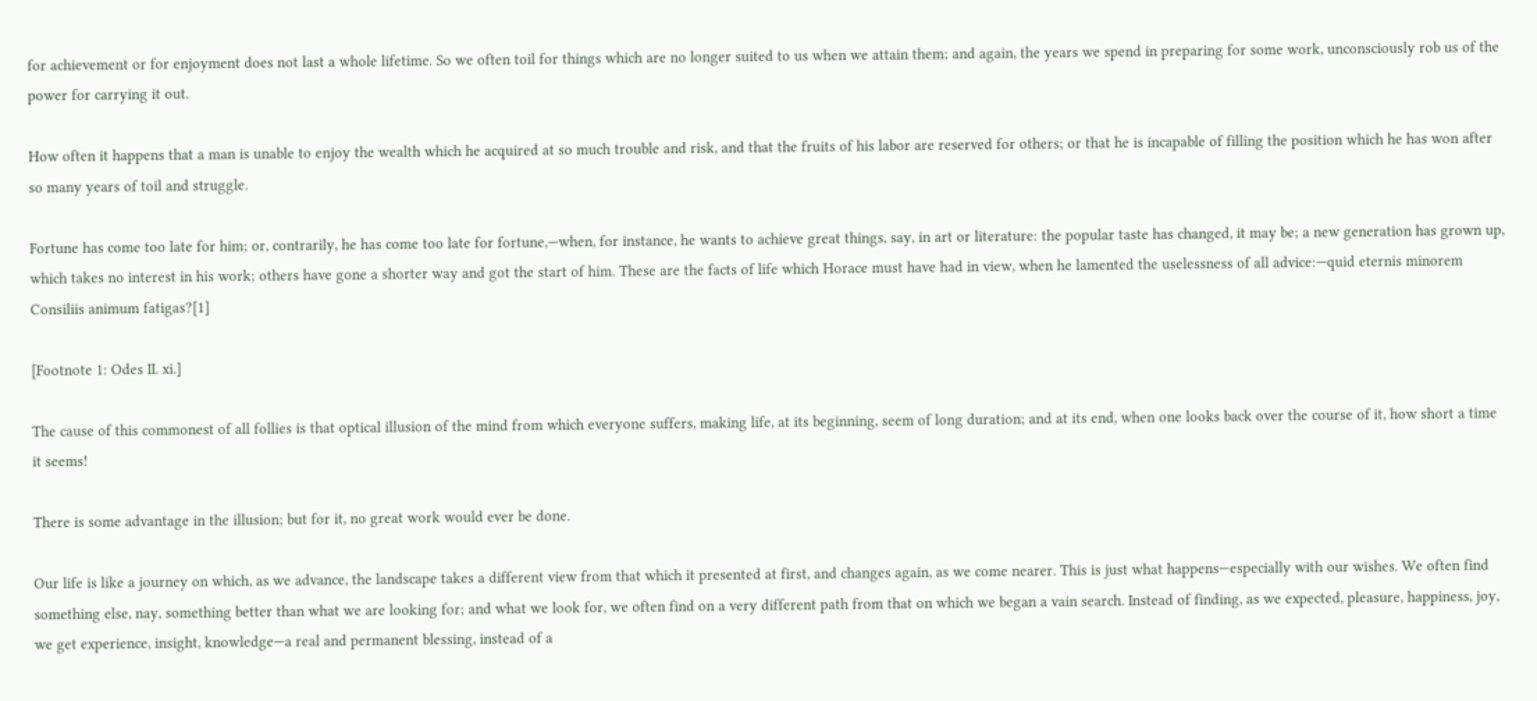for achievement or for enjoyment does not last a whole lifetime. So we often toil for things which are no longer suited to us when we attain them; and again, the years we spend in preparing for some work, unconsciously rob us of the power for carrying it out.

How often it happens that a man is unable to enjoy the wealth which he acquired at so much trouble and risk, and that the fruits of his labor are reserved for others; or that he is incapable of filling the position which he has won after so many years of toil and struggle.

Fortune has come too late for him; or, contrarily, he has come too late for fortune,—when, for instance, he wants to achieve great things, say, in art or literature: the popular taste has changed, it may be; a new generation has grown up, which takes no interest in his work; others have gone a shorter way and got the start of him. These are the facts of life which Horace must have had in view, when he lamented the uselessness of all advice:—quid eternis minorem Consiliis animum fatigas?[1]

[Footnote 1: Odes II. xi.]

The cause of this commonest of all follies is that optical illusion of the mind from which everyone suffers, making life, at its beginning, seem of long duration; and at its end, when one looks back over the course of it, how short a time it seems!

There is some advantage in the illusion; but for it, no great work would ever be done.

Our life is like a journey on which, as we advance, the landscape takes a different view from that which it presented at first, and changes again, as we come nearer. This is just what happens—especially with our wishes. We often find something else, nay, something better than what we are looking for; and what we look for, we often find on a very different path from that on which we began a vain search. Instead of finding, as we expected, pleasure, happiness, joy, we get experience, insight, knowledge—a real and permanent blessing, instead of a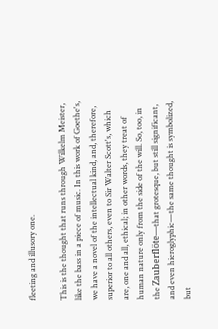fleeting and illusory one.

This is the thought that runs through Wilkelm Meister, like the bass in a piece of music. In this work of Goethe's, we have a novel of the intellectual kind, and, therefore, superior to all others, even to Sir Walter Scott's, which are, one and all, ethical; in other words, they treat of human nature only from the side of the will. So, too, in the Zauberflöte—that grotesque, but still significant, and even hieroglyphic—the same thought is symbolized, but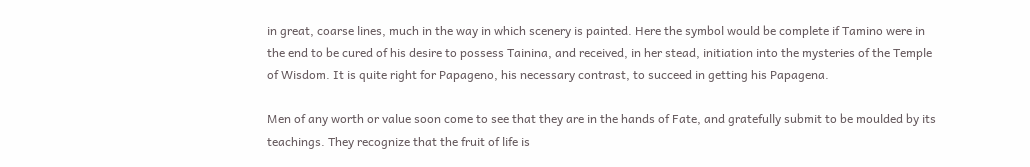in great, coarse lines, much in the way in which scenery is painted. Here the symbol would be complete if Tamino were in the end to be cured of his desire to possess Tainina, and received, in her stead, initiation into the mysteries of the Temple of Wisdom. It is quite right for Papageno, his necessary contrast, to succeed in getting his Papagena.

Men of any worth or value soon come to see that they are in the hands of Fate, and gratefully submit to be moulded by its teachings. They recognize that the fruit of life is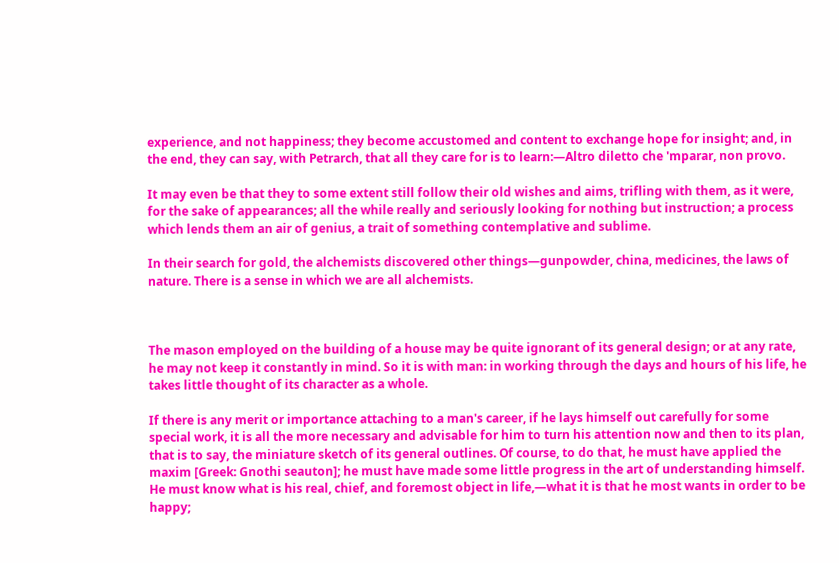experience, and not happiness; they become accustomed and content to exchange hope for insight; and, in the end, they can say, with Petrarch, that all they care for is to learn:—Altro diletto che 'mparar, non provo.

It may even be that they to some extent still follow their old wishes and aims, trifling with them, as it were, for the sake of appearances; all the while really and seriously looking for nothing but instruction; a process which lends them an air of genius, a trait of something contemplative and sublime.

In their search for gold, the alchemists discovered other things—gunpowder, china, medicines, the laws of nature. There is a sense in which we are all alchemists.



The mason employed on the building of a house may be quite ignorant of its general design; or at any rate, he may not keep it constantly in mind. So it is with man: in working through the days and hours of his life, he takes little thought of its character as a whole.

If there is any merit or importance attaching to a man's career, if he lays himself out carefully for some special work, it is all the more necessary and advisable for him to turn his attention now and then to its plan, that is to say, the miniature sketch of its general outlines. Of course, to do that, he must have applied the maxim [Greek: Gnothi seauton]; he must have made some little progress in the art of understanding himself. He must know what is his real, chief, and foremost object in life,—what it is that he most wants in order to be happy;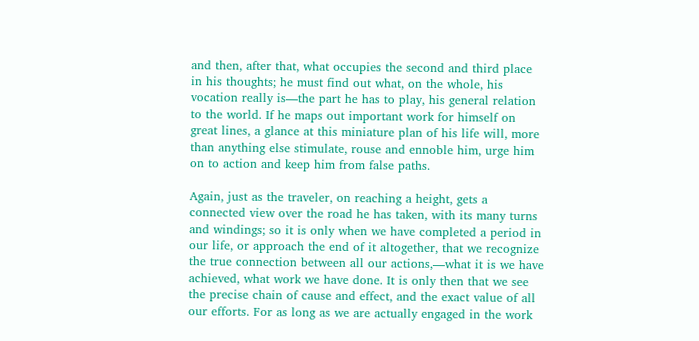and then, after that, what occupies the second and third place in his thoughts; he must find out what, on the whole, his vocation really is—the part he has to play, his general relation to the world. If he maps out important work for himself on great lines, a glance at this miniature plan of his life will, more than anything else stimulate, rouse and ennoble him, urge him on to action and keep him from false paths.

Again, just as the traveler, on reaching a height, gets a connected view over the road he has taken, with its many turns and windings; so it is only when we have completed a period in our life, or approach the end of it altogether, that we recognize the true connection between all our actions,—what it is we have achieved, what work we have done. It is only then that we see the precise chain of cause and effect, and the exact value of all our efforts. For as long as we are actually engaged in the work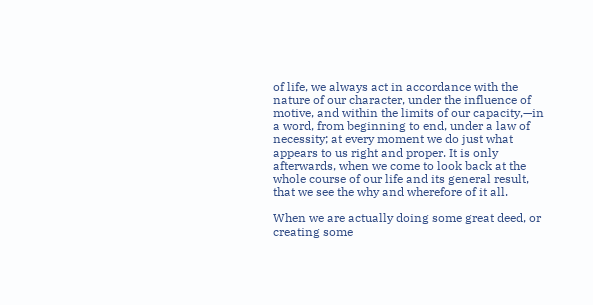of life, we always act in accordance with the nature of our character, under the influence of motive, and within the limits of our capacity,—in a word, from beginning to end, under a law of necessity; at every moment we do just what appears to us right and proper. It is only afterwards, when we come to look back at the whole course of our life and its general result, that we see the why and wherefore of it all.

When we are actually doing some great deed, or creating some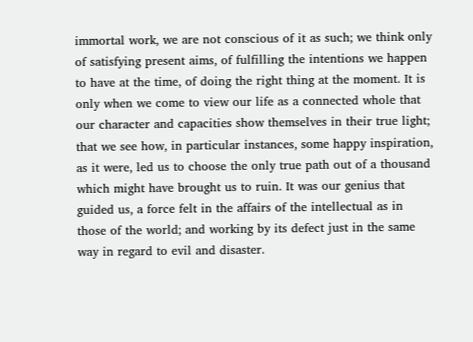immortal work, we are not conscious of it as such; we think only of satisfying present aims, of fulfilling the intentions we happen to have at the time, of doing the right thing at the moment. It is only when we come to view our life as a connected whole that our character and capacities show themselves in their true light; that we see how, in particular instances, some happy inspiration, as it were, led us to choose the only true path out of a thousand which might have brought us to ruin. It was our genius that guided us, a force felt in the affairs of the intellectual as in those of the world; and working by its defect just in the same way in regard to evil and disaster.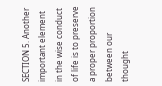SECTION 5. Another important element in the wise conduct of life is to preserve a proper proportion between our thought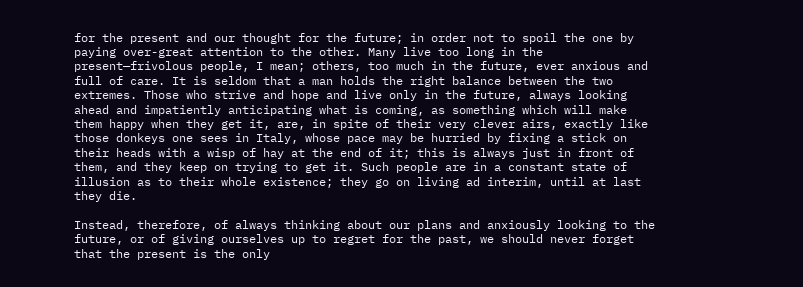for the present and our thought for the future; in order not to spoil the one by paying over-great attention to the other. Many live too long in the present—frivolous people, I mean; others, too much in the future, ever anxious and full of care. It is seldom that a man holds the right balance between the two extremes. Those who strive and hope and live only in the future, always looking ahead and impatiently anticipating what is coming, as something which will make them happy when they get it, are, in spite of their very clever airs, exactly like those donkeys one sees in Italy, whose pace may be hurried by fixing a stick on their heads with a wisp of hay at the end of it; this is always just in front of them, and they keep on trying to get it. Such people are in a constant state of illusion as to their whole existence; they go on living ad interim, until at last they die.

Instead, therefore, of always thinking about our plans and anxiously looking to the future, or of giving ourselves up to regret for the past, we should never forget that the present is the only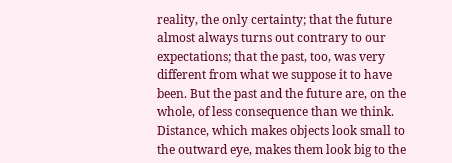reality, the only certainty; that the future almost always turns out contrary to our expectations; that the past, too, was very different from what we suppose it to have been. But the past and the future are, on the whole, of less consequence than we think. Distance, which makes objects look small to the outward eye, makes them look big to the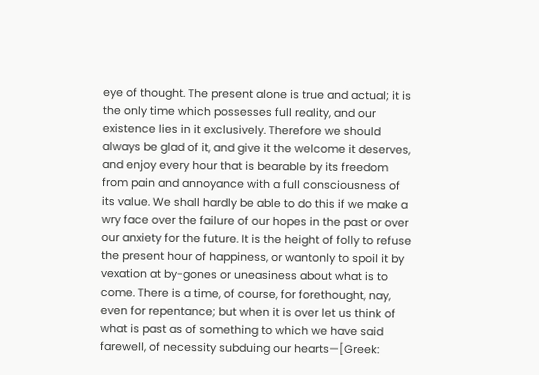eye of thought. The present alone is true and actual; it is the only time which possesses full reality, and our existence lies in it exclusively. Therefore we should always be glad of it, and give it the welcome it deserves, and enjoy every hour that is bearable by its freedom from pain and annoyance with a full consciousness of its value. We shall hardly be able to do this if we make a wry face over the failure of our hopes in the past or over our anxiety for the future. It is the height of folly to refuse the present hour of happiness, or wantonly to spoil it by vexation at by-gones or uneasiness about what is to come. There is a time, of course, for forethought, nay, even for repentance; but when it is over let us think of what is past as of something to which we have said farewell, of necessity subduing our hearts—[Greek: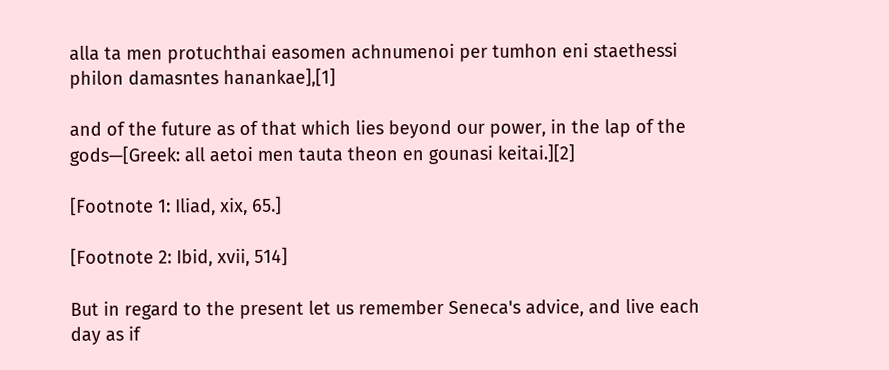alla ta men protuchthai easomen achnumenoi per tumhon eni staethessi philon damasntes hanankae],[1]

and of the future as of that which lies beyond our power, in the lap of the gods—[Greek: all aetoi men tauta theon en gounasi keitai.][2]

[Footnote 1: Iliad, xix, 65.]

[Footnote 2: Ibid, xvii, 514]

But in regard to the present let us remember Seneca's advice, and live each day as if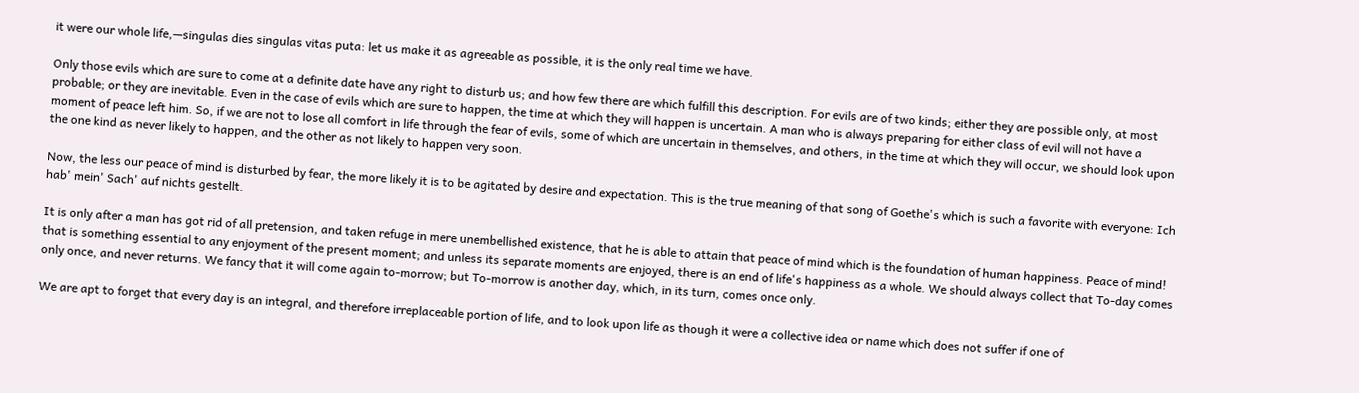it were our whole life,—singulas dies singulas vitas puta: let us make it as agreeable as possible, it is the only real time we have.

Only those evils which are sure to come at a definite date have any right to disturb us; and how few there are which fulfill this description. For evils are of two kinds; either they are possible only, at most probable; or they are inevitable. Even in the case of evils which are sure to happen, the time at which they will happen is uncertain. A man who is always preparing for either class of evil will not have a moment of peace left him. So, if we are not to lose all comfort in life through the fear of evils, some of which are uncertain in themselves, and others, in the time at which they will occur, we should look upon the one kind as never likely to happen, and the other as not likely to happen very soon.

Now, the less our peace of mind is disturbed by fear, the more likely it is to be agitated by desire and expectation. This is the true meaning of that song of Goethe's which is such a favorite with everyone: Ich hab' mein' Sach' auf nichts gestellt.

It is only after a man has got rid of all pretension, and taken refuge in mere unembellished existence, that he is able to attain that peace of mind which is the foundation of human happiness. Peace of mind! that is something essential to any enjoyment of the present moment; and unless its separate moments are enjoyed, there is an end of life's happiness as a whole. We should always collect that To-day comes only once, and never returns. We fancy that it will come again to-morrow; but To-morrow is another day, which, in its turn, comes once only.

We are apt to forget that every day is an integral, and therefore irreplaceable portion of life, and to look upon life as though it were a collective idea or name which does not suffer if one of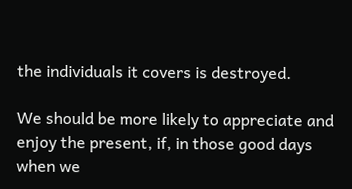the individuals it covers is destroyed.

We should be more likely to appreciate and enjoy the present, if, in those good days when we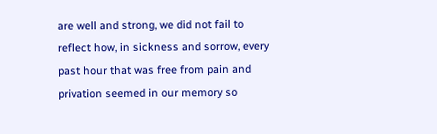are well and strong, we did not fail to reflect how, in sickness and sorrow, every past hour that was free from pain and privation seemed in our memory so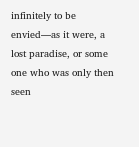infinitely to be envied—as it were, a lost paradise, or some one who was only then seen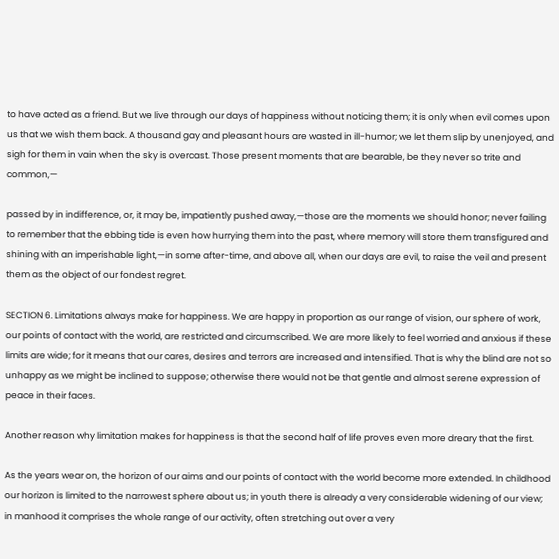to have acted as a friend. But we live through our days of happiness without noticing them; it is only when evil comes upon us that we wish them back. A thousand gay and pleasant hours are wasted in ill-humor; we let them slip by unenjoyed, and sigh for them in vain when the sky is overcast. Those present moments that are bearable, be they never so trite and common,—

passed by in indifference, or, it may be, impatiently pushed away,—those are the moments we should honor; never failing to remember that the ebbing tide is even how hurrying them into the past, where memory will store them transfigured and shining with an imperishable light,—in some after-time, and above all, when our days are evil, to raise the veil and present them as the object of our fondest regret.

SECTION 6. Limitations always make for happiness. We are happy in proportion as our range of vision, our sphere of work, our points of contact with the world, are restricted and circumscribed. We are more likely to feel worried and anxious if these limits are wide; for it means that our cares, desires and terrors are increased and intensified. That is why the blind are not so unhappy as we might be inclined to suppose; otherwise there would not be that gentle and almost serene expression of peace in their faces.

Another reason why limitation makes for happiness is that the second half of life proves even more dreary that the first.

As the years wear on, the horizon of our aims and our points of contact with the world become more extended. In childhood our horizon is limited to the narrowest sphere about us; in youth there is already a very considerable widening of our view; in manhood it comprises the whole range of our activity, often stretching out over a very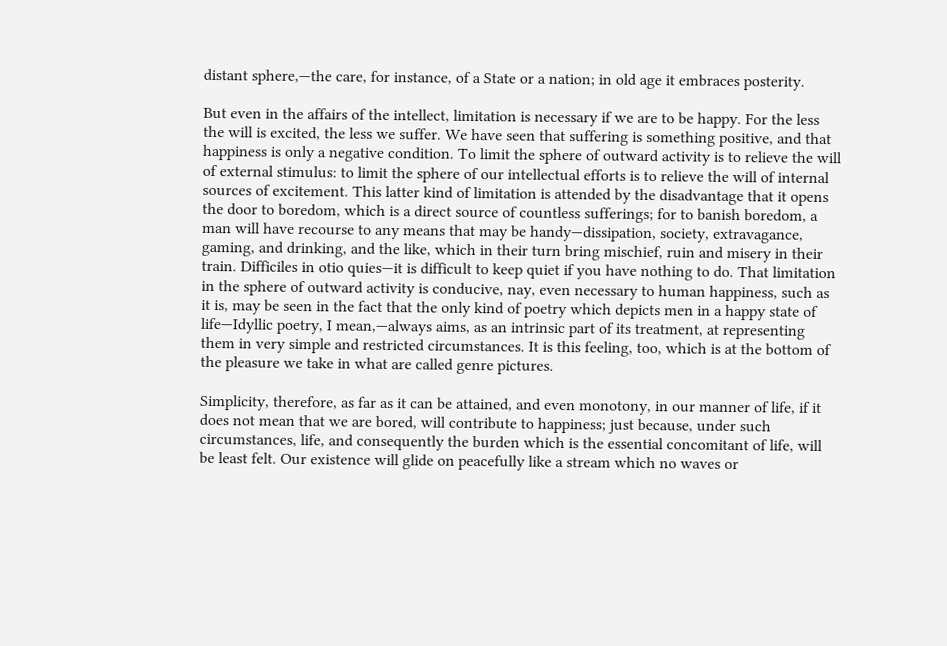distant sphere,—the care, for instance, of a State or a nation; in old age it embraces posterity.

But even in the affairs of the intellect, limitation is necessary if we are to be happy. For the less the will is excited, the less we suffer. We have seen that suffering is something positive, and that happiness is only a negative condition. To limit the sphere of outward activity is to relieve the will of external stimulus: to limit the sphere of our intellectual efforts is to relieve the will of internal sources of excitement. This latter kind of limitation is attended by the disadvantage that it opens the door to boredom, which is a direct source of countless sufferings; for to banish boredom, a man will have recourse to any means that may be handy—dissipation, society, extravagance, gaming, and drinking, and the like, which in their turn bring mischief, ruin and misery in their train. Difficiles in otio quies—it is difficult to keep quiet if you have nothing to do. That limitation in the sphere of outward activity is conducive, nay, even necessary to human happiness, such as it is, may be seen in the fact that the only kind of poetry which depicts men in a happy state of life—Idyllic poetry, I mean,—always aims, as an intrinsic part of its treatment, at representing them in very simple and restricted circumstances. It is this feeling, too, which is at the bottom of the pleasure we take in what are called genre pictures.

Simplicity, therefore, as far as it can be attained, and even monotony, in our manner of life, if it does not mean that we are bored, will contribute to happiness; just because, under such circumstances, life, and consequently the burden which is the essential concomitant of life, will be least felt. Our existence will glide on peacefully like a stream which no waves or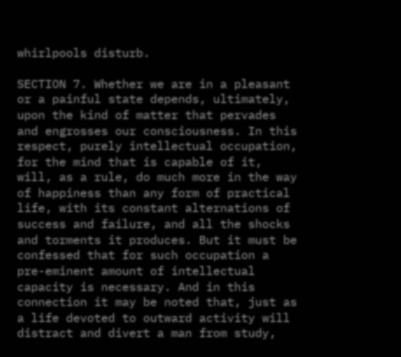whirlpools disturb.

SECTION 7. Whether we are in a pleasant or a painful state depends, ultimately, upon the kind of matter that pervades and engrosses our consciousness. In this respect, purely intellectual occupation, for the mind that is capable of it, will, as a rule, do much more in the way of happiness than any form of practical life, with its constant alternations of success and failure, and all the shocks and torments it produces. But it must be confessed that for such occupation a pre-eminent amount of intellectual capacity is necessary. And in this connection it may be noted that, just as a life devoted to outward activity will distract and divert a man from study,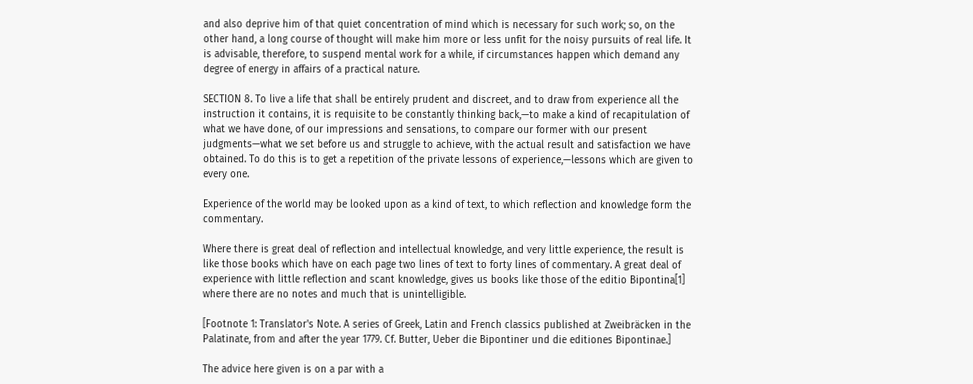and also deprive him of that quiet concentration of mind which is necessary for such work; so, on the other hand, a long course of thought will make him more or less unfit for the noisy pursuits of real life. It is advisable, therefore, to suspend mental work for a while, if circumstances happen which demand any degree of energy in affairs of a practical nature.

SECTION 8. To live a life that shall be entirely prudent and discreet, and to draw from experience all the instruction it contains, it is requisite to be constantly thinking back,—to make a kind of recapitulation of what we have done, of our impressions and sensations, to compare our former with our present judgments—what we set before us and struggle to achieve, with the actual result and satisfaction we have obtained. To do this is to get a repetition of the private lessons of experience,—lessons which are given to every one.

Experience of the world may be looked upon as a kind of text, to which reflection and knowledge form the commentary.

Where there is great deal of reflection and intellectual knowledge, and very little experience, the result is like those books which have on each page two lines of text to forty lines of commentary. A great deal of experience with little reflection and scant knowledge, gives us books like those of the editio Bipontina[1] where there are no notes and much that is unintelligible.

[Footnote 1: Translator's Note. A series of Greek, Latin and French classics published at Zweibräcken in the Palatinate, from and after the year 1779. Cf. Butter, Ueber die Bipontiner und die editiones Bipontinae.]

The advice here given is on a par with a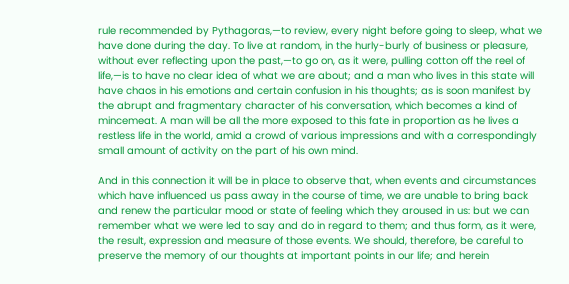rule recommended by Pythagoras,—to review, every night before going to sleep, what we have done during the day. To live at random, in the hurly-burly of business or pleasure, without ever reflecting upon the past,—to go on, as it were, pulling cotton off the reel of life,—is to have no clear idea of what we are about; and a man who lives in this state will have chaos in his emotions and certain confusion in his thoughts; as is soon manifest by the abrupt and fragmentary character of his conversation, which becomes a kind of mincemeat. A man will be all the more exposed to this fate in proportion as he lives a restless life in the world, amid a crowd of various impressions and with a correspondingly small amount of activity on the part of his own mind.

And in this connection it will be in place to observe that, when events and circumstances which have influenced us pass away in the course of time, we are unable to bring back and renew the particular mood or state of feeling which they aroused in us: but we can remember what we were led to say and do in regard to them; and thus form, as it were, the result, expression and measure of those events. We should, therefore, be careful to preserve the memory of our thoughts at important points in our life; and herein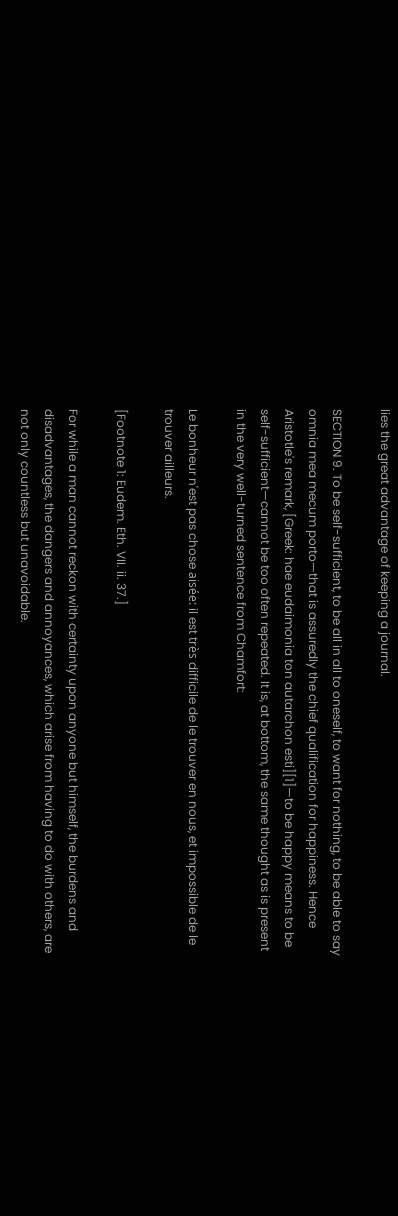lies the great advantage of keeping a journal.

SECTION 9. To be self-sufficient, to be all in all to oneself, to want for nothing, to be able to say omnia mea mecum porto—that is assuredly the chief qualification for happiness. Hence Aristotle's remark, [Greek: hae eudaimonia ton autarchon esti][1]—to be happy means to be self-sufficient—cannot be too often repeated. It is, at bottom, the same thought as is present in the very well-turned sentence from Chamfort:

Le bonheur n'est pas chose aisée: il est très difficile de le trouver en nous, et impossible de le trouver ailleurs.

[Footnote 1: Eudem. Eth. VII. ii. 37.]

For while a man cannot reckon with certainty upon anyone but himself, the burdens and disadvantages, the dangers and annoyances, which arise from having to do with others, are not only countless but unavoidable.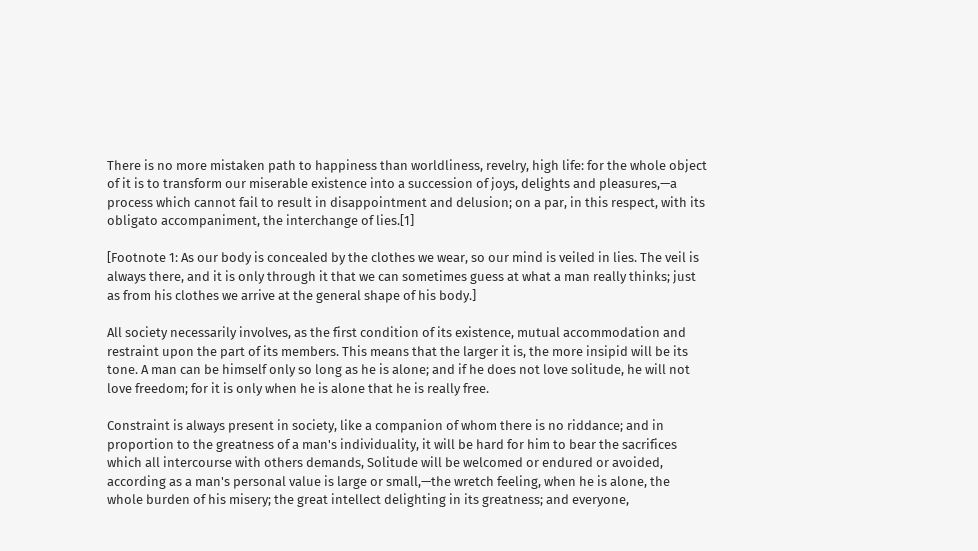There is no more mistaken path to happiness than worldliness, revelry, high life: for the whole object of it is to transform our miserable existence into a succession of joys, delights and pleasures,—a process which cannot fail to result in disappointment and delusion; on a par, in this respect, with its obligato accompaniment, the interchange of lies.[1]

[Footnote 1: As our body is concealed by the clothes we wear, so our mind is veiled in lies. The veil is always there, and it is only through it that we can sometimes guess at what a man really thinks; just as from his clothes we arrive at the general shape of his body.]

All society necessarily involves, as the first condition of its existence, mutual accommodation and restraint upon the part of its members. This means that the larger it is, the more insipid will be its tone. A man can be himself only so long as he is alone; and if he does not love solitude, he will not love freedom; for it is only when he is alone that he is really free.

Constraint is always present in society, like a companion of whom there is no riddance; and in proportion to the greatness of a man's individuality, it will be hard for him to bear the sacrifices which all intercourse with others demands, Solitude will be welcomed or endured or avoided, according as a man's personal value is large or small,—the wretch feeling, when he is alone, the whole burden of his misery; the great intellect delighting in its greatness; and everyone,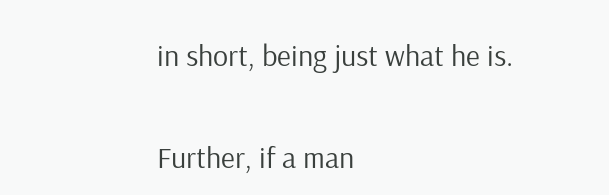in short, being just what he is.

Further, if a man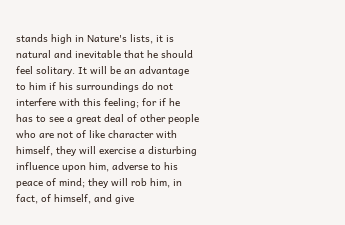stands high in Nature's lists, it is natural and inevitable that he should feel solitary. It will be an advantage to him if his surroundings do not interfere with this feeling; for if he has to see a great deal of other people who are not of like character with himself, they will exercise a disturbing influence upon him, adverse to his peace of mind; they will rob him, in fact, of himself, and give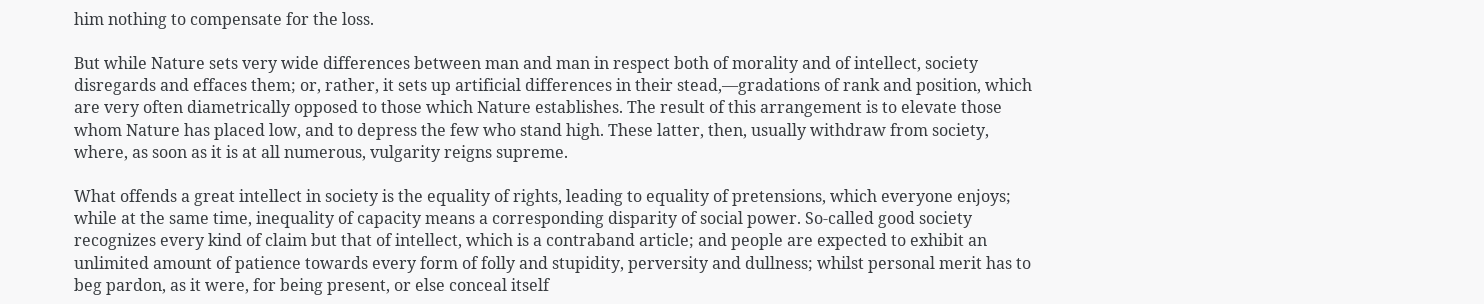him nothing to compensate for the loss.

But while Nature sets very wide differences between man and man in respect both of morality and of intellect, society disregards and effaces them; or, rather, it sets up artificial differences in their stead,—gradations of rank and position, which are very often diametrically opposed to those which Nature establishes. The result of this arrangement is to elevate those whom Nature has placed low, and to depress the few who stand high. These latter, then, usually withdraw from society, where, as soon as it is at all numerous, vulgarity reigns supreme.

What offends a great intellect in society is the equality of rights, leading to equality of pretensions, which everyone enjoys; while at the same time, inequality of capacity means a corresponding disparity of social power. So-called good society recognizes every kind of claim but that of intellect, which is a contraband article; and people are expected to exhibit an unlimited amount of patience towards every form of folly and stupidity, perversity and dullness; whilst personal merit has to beg pardon, as it were, for being present, or else conceal itself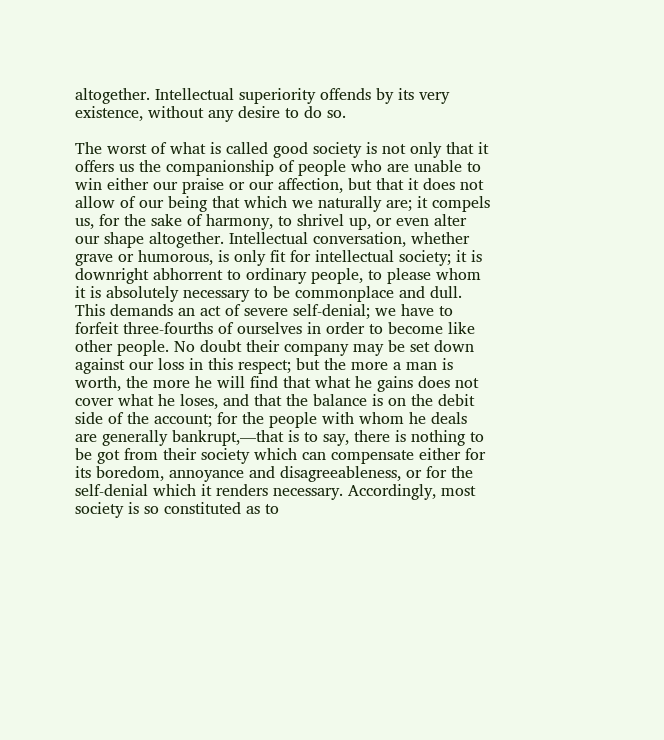altogether. Intellectual superiority offends by its very existence, without any desire to do so.

The worst of what is called good society is not only that it offers us the companionship of people who are unable to win either our praise or our affection, but that it does not allow of our being that which we naturally are; it compels us, for the sake of harmony, to shrivel up, or even alter our shape altogether. Intellectual conversation, whether grave or humorous, is only fit for intellectual society; it is downright abhorrent to ordinary people, to please whom it is absolutely necessary to be commonplace and dull. This demands an act of severe self-denial; we have to forfeit three-fourths of ourselves in order to become like other people. No doubt their company may be set down against our loss in this respect; but the more a man is worth, the more he will find that what he gains does not cover what he loses, and that the balance is on the debit side of the account; for the people with whom he deals are generally bankrupt,—that is to say, there is nothing to be got from their society which can compensate either for its boredom, annoyance and disagreeableness, or for the self-denial which it renders necessary. Accordingly, most society is so constituted as to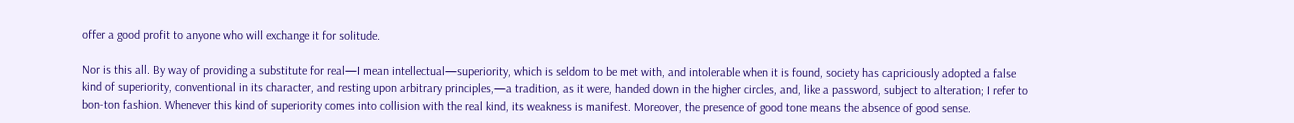offer a good profit to anyone who will exchange it for solitude.

Nor is this all. By way of providing a substitute for real—I mean intellectual—superiority, which is seldom to be met with, and intolerable when it is found, society has capriciously adopted a false kind of superiority, conventional in its character, and resting upon arbitrary principles,—a tradition, as it were, handed down in the higher circles, and, like a password, subject to alteration; I refer to bon-ton fashion. Whenever this kind of superiority comes into collision with the real kind, its weakness is manifest. Moreover, the presence of good tone means the absence of good sense.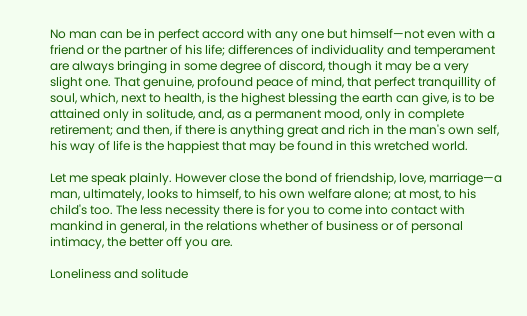No man can be in perfect accord with any one but himself—not even with a friend or the partner of his life; differences of individuality and temperament are always bringing in some degree of discord, though it may be a very slight one. That genuine, profound peace of mind, that perfect tranquillity of soul, which, next to health, is the highest blessing the earth can give, is to be attained only in solitude, and, as a permanent mood, only in complete retirement; and then, if there is anything great and rich in the man's own self, his way of life is the happiest that may be found in this wretched world.

Let me speak plainly. However close the bond of friendship, love, marriage—a man, ultimately, looks to himself, to his own welfare alone; at most, to his child's too. The less necessity there is for you to come into contact with mankind in general, in the relations whether of business or of personal intimacy, the better off you are.

Loneliness and solitude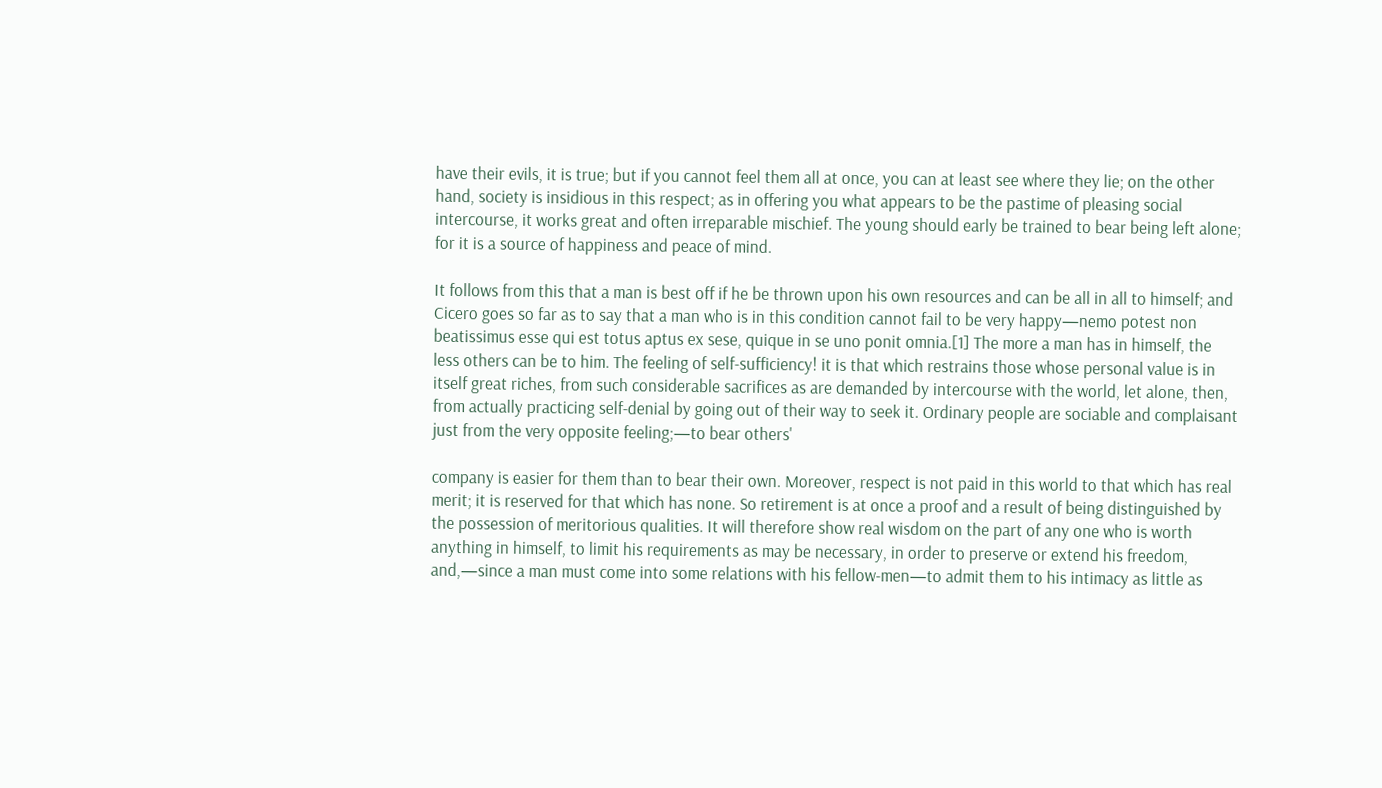have their evils, it is true; but if you cannot feel them all at once, you can at least see where they lie; on the other hand, society is insidious in this respect; as in offering you what appears to be the pastime of pleasing social intercourse, it works great and often irreparable mischief. The young should early be trained to bear being left alone; for it is a source of happiness and peace of mind.

It follows from this that a man is best off if he be thrown upon his own resources and can be all in all to himself; and Cicero goes so far as to say that a man who is in this condition cannot fail to be very happy—nemo potest non beatissimus esse qui est totus aptus ex sese, quique in se uno ponit omnia.[1] The more a man has in himself, the less others can be to him. The feeling of self-sufficiency! it is that which restrains those whose personal value is in itself great riches, from such considerable sacrifices as are demanded by intercourse with the world, let alone, then, from actually practicing self-denial by going out of their way to seek it. Ordinary people are sociable and complaisant just from the very opposite feeling;—to bear others'

company is easier for them than to bear their own. Moreover, respect is not paid in this world to that which has real merit; it is reserved for that which has none. So retirement is at once a proof and a result of being distinguished by the possession of meritorious qualities. It will therefore show real wisdom on the part of any one who is worth anything in himself, to limit his requirements as may be necessary, in order to preserve or extend his freedom, and,—since a man must come into some relations with his fellow-men—to admit them to his intimacy as little as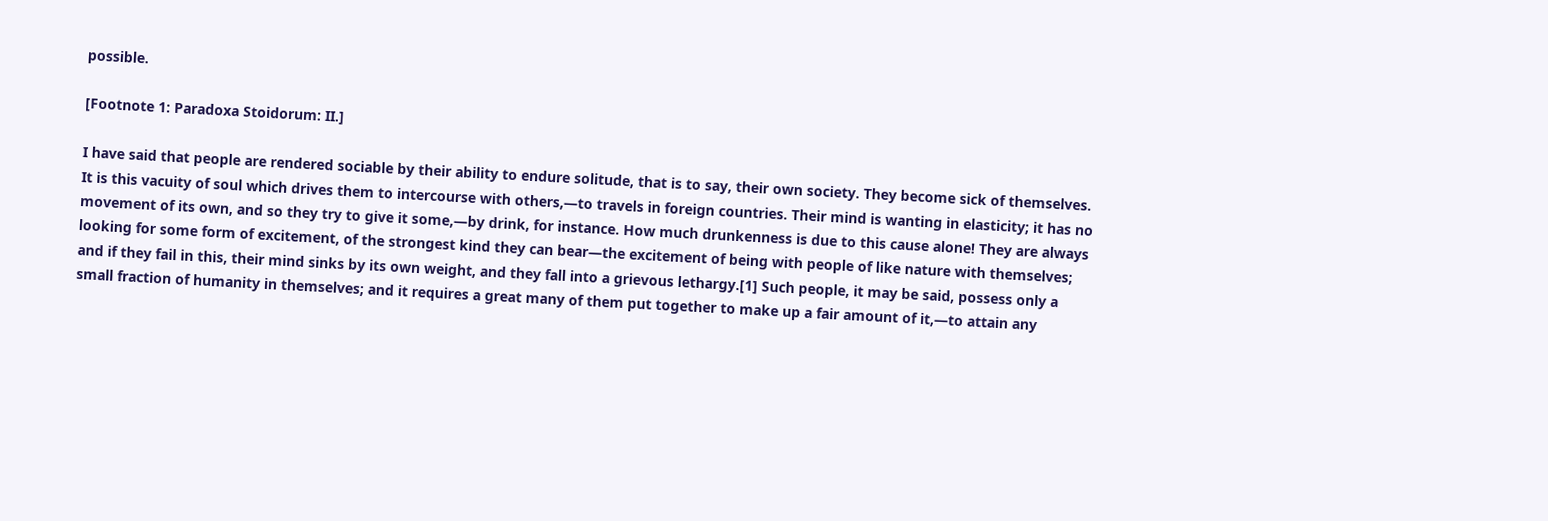possible.

[Footnote 1: Paradoxa Stoidorum: II.]

I have said that people are rendered sociable by their ability to endure solitude, that is to say, their own society. They become sick of themselves. It is this vacuity of soul which drives them to intercourse with others,—to travels in foreign countries. Their mind is wanting in elasticity; it has no movement of its own, and so they try to give it some,—by drink, for instance. How much drunkenness is due to this cause alone! They are always looking for some form of excitement, of the strongest kind they can bear—the excitement of being with people of like nature with themselves; and if they fail in this, their mind sinks by its own weight, and they fall into a grievous lethargy.[1] Such people, it may be said, possess only a small fraction of humanity in themselves; and it requires a great many of them put together to make up a fair amount of it,—to attain any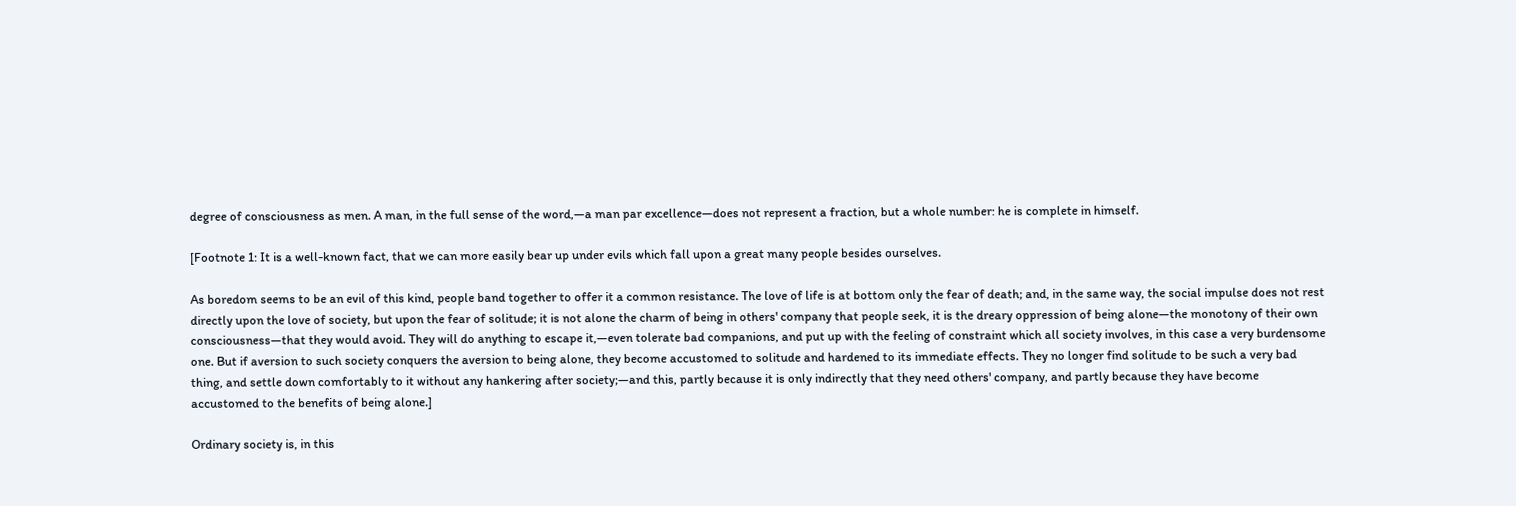degree of consciousness as men. A man, in the full sense of the word,—a man par excellence—does not represent a fraction, but a whole number: he is complete in himself.

[Footnote 1: It is a well-known fact, that we can more easily bear up under evils which fall upon a great many people besides ourselves.

As boredom seems to be an evil of this kind, people band together to offer it a common resistance. The love of life is at bottom only the fear of death; and, in the same way, the social impulse does not rest directly upon the love of society, but upon the fear of solitude; it is not alone the charm of being in others' company that people seek, it is the dreary oppression of being alone—the monotony of their own consciousness—that they would avoid. They will do anything to escape it,—even tolerate bad companions, and put up with the feeling of constraint which all society involves, in this case a very burdensome one. But if aversion to such society conquers the aversion to being alone, they become accustomed to solitude and hardened to its immediate effects. They no longer find solitude to be such a very bad thing, and settle down comfortably to it without any hankering after society;—and this, partly because it is only indirectly that they need others' company, and partly because they have become accustomed to the benefits of being alone.]

Ordinary society is, in this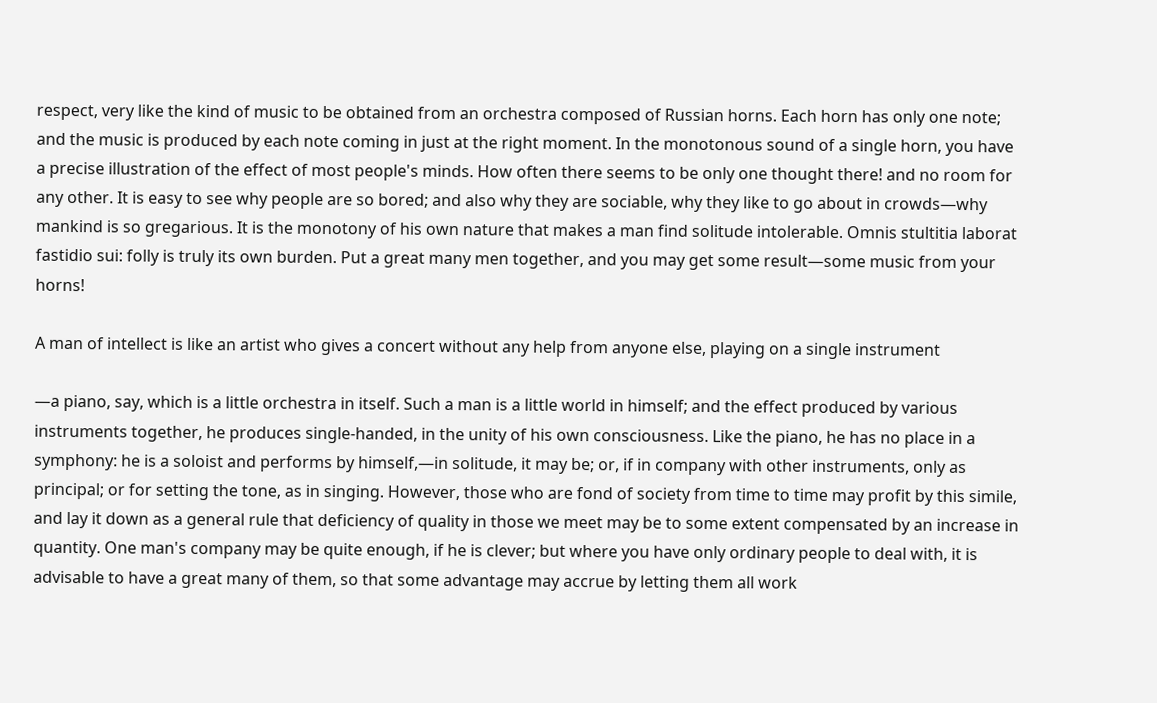respect, very like the kind of music to be obtained from an orchestra composed of Russian horns. Each horn has only one note; and the music is produced by each note coming in just at the right moment. In the monotonous sound of a single horn, you have a precise illustration of the effect of most people's minds. How often there seems to be only one thought there! and no room for any other. It is easy to see why people are so bored; and also why they are sociable, why they like to go about in crowds—why mankind is so gregarious. It is the monotony of his own nature that makes a man find solitude intolerable. Omnis stultitia laborat fastidio sui: folly is truly its own burden. Put a great many men together, and you may get some result—some music from your horns!

A man of intellect is like an artist who gives a concert without any help from anyone else, playing on a single instrument

—a piano, say, which is a little orchestra in itself. Such a man is a little world in himself; and the effect produced by various instruments together, he produces single-handed, in the unity of his own consciousness. Like the piano, he has no place in a symphony: he is a soloist and performs by himself,—in solitude, it may be; or, if in company with other instruments, only as principal; or for setting the tone, as in singing. However, those who are fond of society from time to time may profit by this simile, and lay it down as a general rule that deficiency of quality in those we meet may be to some extent compensated by an increase in quantity. One man's company may be quite enough, if he is clever; but where you have only ordinary people to deal with, it is advisable to have a great many of them, so that some advantage may accrue by letting them all work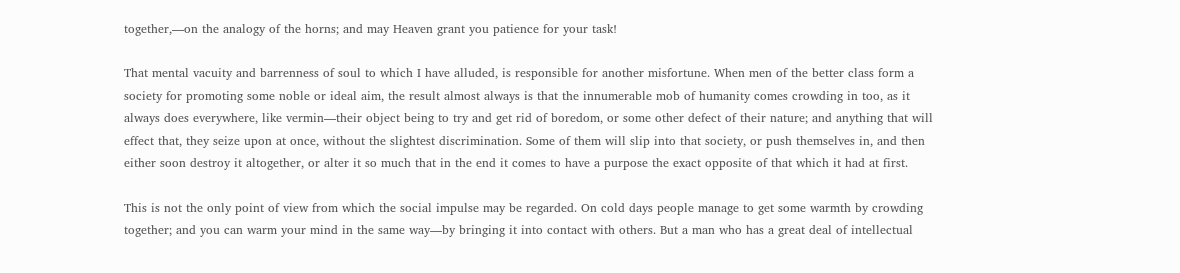together,—on the analogy of the horns; and may Heaven grant you patience for your task!

That mental vacuity and barrenness of soul to which I have alluded, is responsible for another misfortune. When men of the better class form a society for promoting some noble or ideal aim, the result almost always is that the innumerable mob of humanity comes crowding in too, as it always does everywhere, like vermin—their object being to try and get rid of boredom, or some other defect of their nature; and anything that will effect that, they seize upon at once, without the slightest discrimination. Some of them will slip into that society, or push themselves in, and then either soon destroy it altogether, or alter it so much that in the end it comes to have a purpose the exact opposite of that which it had at first.

This is not the only point of view from which the social impulse may be regarded. On cold days people manage to get some warmth by crowding together; and you can warm your mind in the same way—by bringing it into contact with others. But a man who has a great deal of intellectual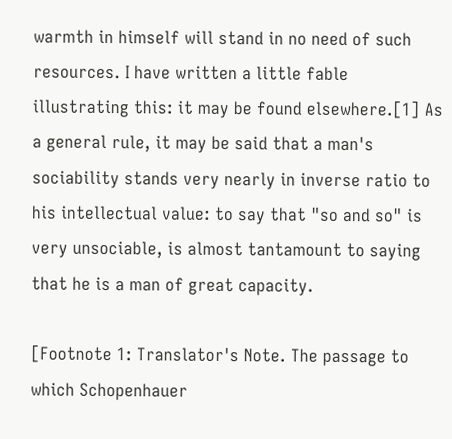warmth in himself will stand in no need of such resources. I have written a little fable illustrating this: it may be found elsewhere.[1] As a general rule, it may be said that a man's sociability stands very nearly in inverse ratio to his intellectual value: to say that "so and so" is very unsociable, is almost tantamount to saying that he is a man of great capacity.

[Footnote 1: Translator's Note. The passage to which Schopenhauer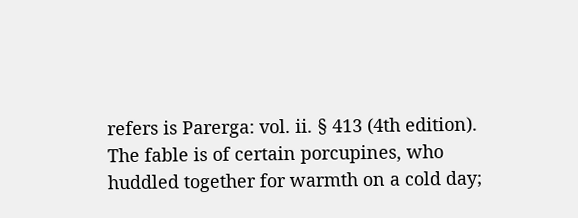refers is Parerga: vol. ii. § 413 (4th edition). The fable is of certain porcupines, who huddled together for warmth on a cold day;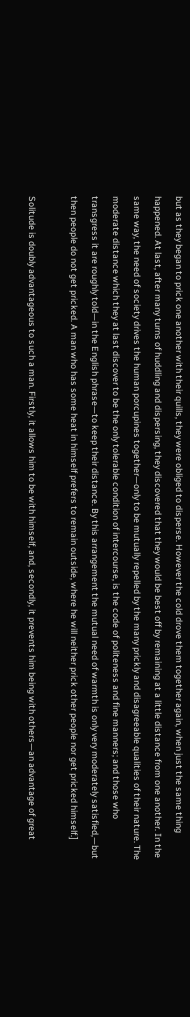but as they began to prick one another with their quills, they were obliged to disperse. However the cold drove them together again, when just the same thing happened. At last, after many turns of huddling and dispersing, they discovered that they would be best off by remaining at a little distance from one another. In the same way, the need of society drives the human porcupines together—only to be mutually repelled by the many prickly and disagreeable qualities of their nature. The moderate distance which they at last discover to be the only tolerable condition of intercourse, is the code of politeness and fine manners; and those who transgress it are roughly told—in the English phrase—to keep their distance. By this arrangement the mutual need of warmth is only very moderately satisfied,—but then people do not get pricked. A man who has some heat in himself prefers to remain outside, where he will neither prick other people nor get pricked himself.]

Solitude is doubly advantageous to such a man. Firstly, it allows him to be with himself, and, secondly, it prevents him being with others—an advantage of great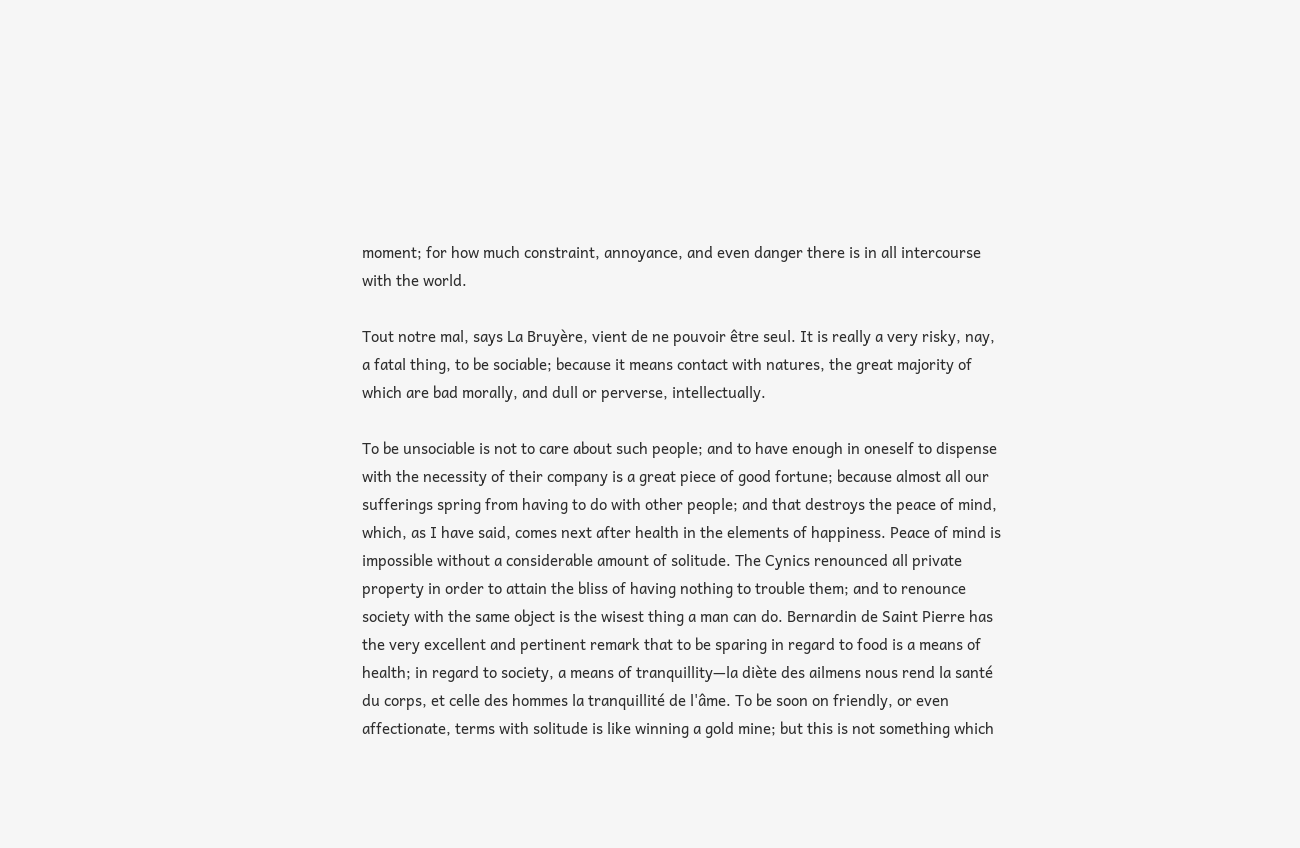moment; for how much constraint, annoyance, and even danger there is in all intercourse with the world.

Tout notre mal, says La Bruyère, vient de ne pouvoir être seul. It is really a very risky, nay, a fatal thing, to be sociable; because it means contact with natures, the great majority of which are bad morally, and dull or perverse, intellectually.

To be unsociable is not to care about such people; and to have enough in oneself to dispense with the necessity of their company is a great piece of good fortune; because almost all our sufferings spring from having to do with other people; and that destroys the peace of mind, which, as I have said, comes next after health in the elements of happiness. Peace of mind is impossible without a considerable amount of solitude. The Cynics renounced all private property in order to attain the bliss of having nothing to trouble them; and to renounce society with the same object is the wisest thing a man can do. Bernardin de Saint Pierre has the very excellent and pertinent remark that to be sparing in regard to food is a means of health; in regard to society, a means of tranquillity—la diète des ailmens nous rend la santé du corps, et celle des hommes la tranquillité de l'âme. To be soon on friendly, or even affectionate, terms with solitude is like winning a gold mine; but this is not something which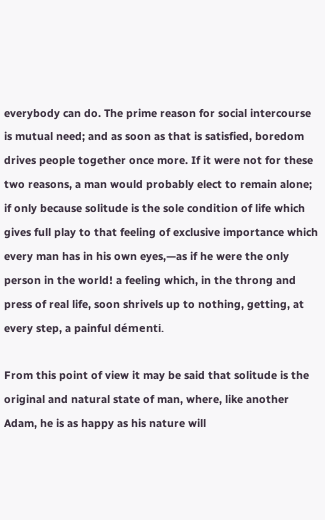everybody can do. The prime reason for social intercourse is mutual need; and as soon as that is satisfied, boredom drives people together once more. If it were not for these two reasons, a man would probably elect to remain alone; if only because solitude is the sole condition of life which gives full play to that feeling of exclusive importance which every man has in his own eyes,—as if he were the only person in the world! a feeling which, in the throng and press of real life, soon shrivels up to nothing, getting, at every step, a painful démenti.

From this point of view it may be said that solitude is the original and natural state of man, where, like another Adam, he is as happy as his nature will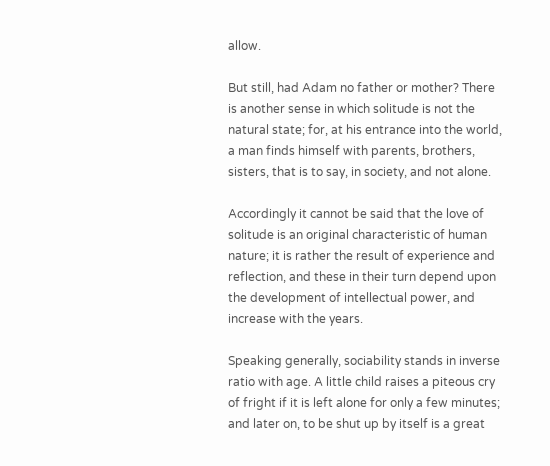allow.

But still, had Adam no father or mother? There is another sense in which solitude is not the natural state; for, at his entrance into the world, a man finds himself with parents, brothers, sisters, that is to say, in society, and not alone.

Accordingly it cannot be said that the love of solitude is an original characteristic of human nature; it is rather the result of experience and reflection, and these in their turn depend upon the development of intellectual power, and increase with the years.

Speaking generally, sociability stands in inverse ratio with age. A little child raises a piteous cry of fright if it is left alone for only a few minutes; and later on, to be shut up by itself is a great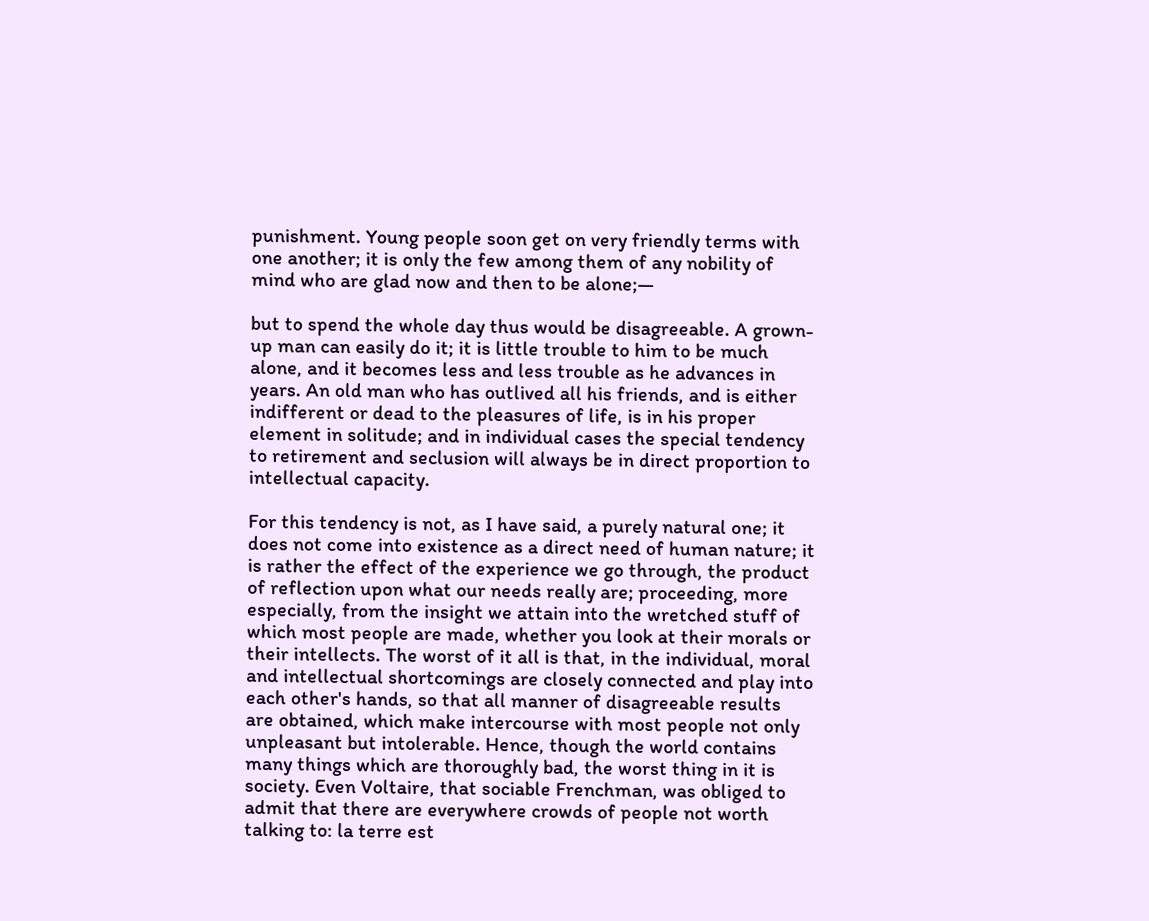punishment. Young people soon get on very friendly terms with one another; it is only the few among them of any nobility of mind who are glad now and then to be alone;—

but to spend the whole day thus would be disagreeable. A grown-up man can easily do it; it is little trouble to him to be much alone, and it becomes less and less trouble as he advances in years. An old man who has outlived all his friends, and is either indifferent or dead to the pleasures of life, is in his proper element in solitude; and in individual cases the special tendency to retirement and seclusion will always be in direct proportion to intellectual capacity.

For this tendency is not, as I have said, a purely natural one; it does not come into existence as a direct need of human nature; it is rather the effect of the experience we go through, the product of reflection upon what our needs really are; proceeding, more especially, from the insight we attain into the wretched stuff of which most people are made, whether you look at their morals or their intellects. The worst of it all is that, in the individual, moral and intellectual shortcomings are closely connected and play into each other's hands, so that all manner of disagreeable results are obtained, which make intercourse with most people not only unpleasant but intolerable. Hence, though the world contains many things which are thoroughly bad, the worst thing in it is society. Even Voltaire, that sociable Frenchman, was obliged to admit that there are everywhere crowds of people not worth talking to: la terre est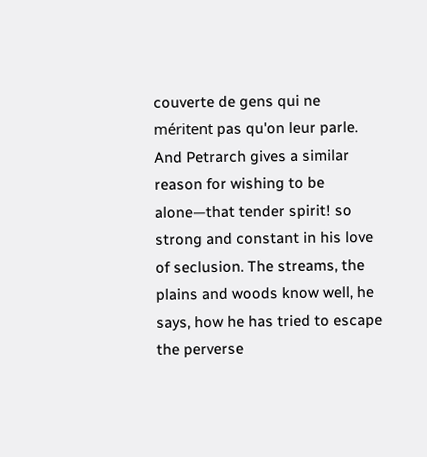couverte de gens qui ne méritent pas qu'on leur parle. And Petrarch gives a similar reason for wishing to be alone—that tender spirit! so strong and constant in his love of seclusion. The streams, the plains and woods know well, he says, how he has tried to escape the perverse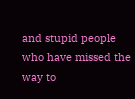and stupid people who have missed the way to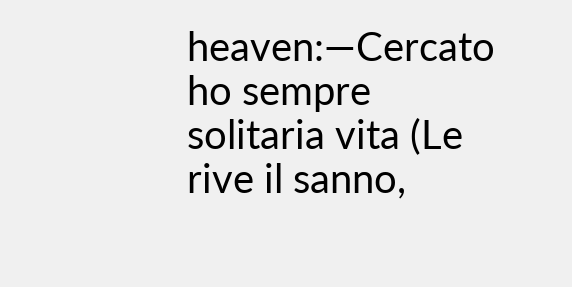heaven:—Cercato ho sempre solitaria vita (Le rive il sanno,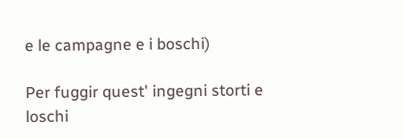e le campagne e i boschi)

Per fuggir quest' ingegni storti e loschi